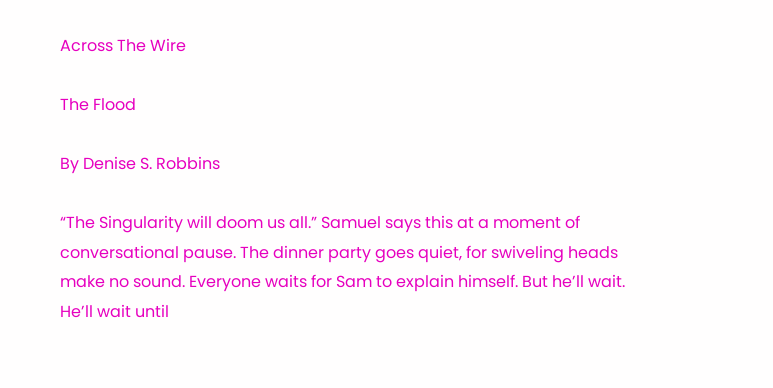Across The Wire

The Flood

By Denise S. Robbins

“The Singularity will doom us all.” Samuel says this at a moment of conversational pause. The dinner party goes quiet, for swiveling heads make no sound. Everyone waits for Sam to explain himself. But he’ll wait. He’ll wait until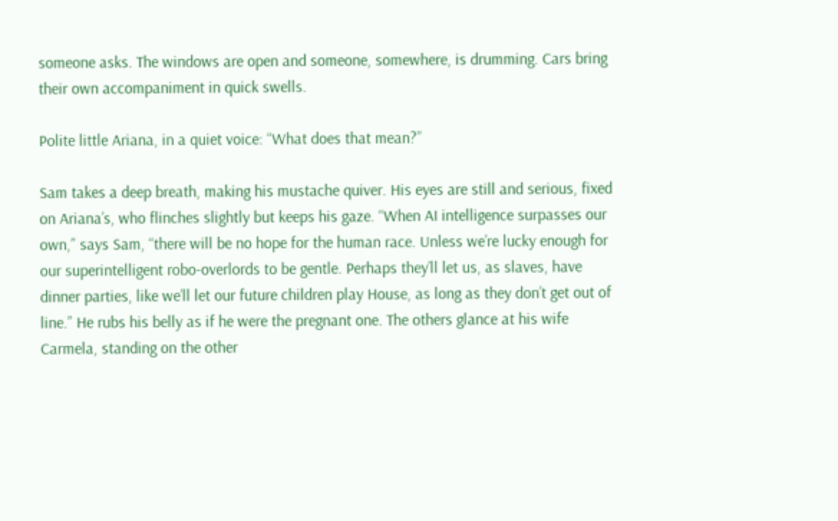someone asks. The windows are open and someone, somewhere, is drumming. Cars bring their own accompaniment in quick swells.

Polite little Ariana, in a quiet voice: “What does that mean?”

Sam takes a deep breath, making his mustache quiver. His eyes are still and serious, fixed on Ariana’s, who flinches slightly but keeps his gaze. “When AI intelligence surpasses our own,” says Sam, “there will be no hope for the human race. Unless we’re lucky enough for our superintelligent robo-overlords to be gentle. Perhaps they’ll let us, as slaves, have dinner parties, like we’ll let our future children play House, as long as they don’t get out of line.” He rubs his belly as if he were the pregnant one. The others glance at his wife Carmela, standing on the other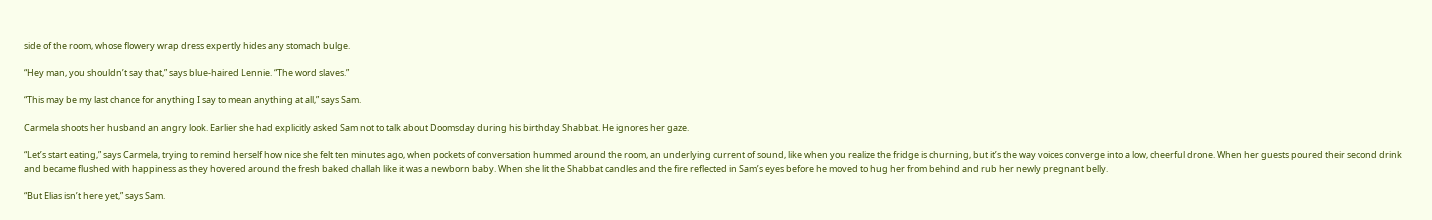side of the room, whose flowery wrap dress expertly hides any stomach bulge.

“Hey man, you shouldn’t say that,” says blue-haired Lennie. “The word slaves.”

“This may be my last chance for anything I say to mean anything at all,” says Sam.

Carmela shoots her husband an angry look. Earlier she had explicitly asked Sam not to talk about Doomsday during his birthday Shabbat. He ignores her gaze.

“Let’s start eating,” says Carmela, trying to remind herself how nice she felt ten minutes ago, when pockets of conversation hummed around the room, an underlying current of sound, like when you realize the fridge is churning, but it’s the way voices converge into a low, cheerful drone. When her guests poured their second drink and became flushed with happiness as they hovered around the fresh baked challah like it was a newborn baby. When she lit the Shabbat candles and the fire reflected in Sam’s eyes before he moved to hug her from behind and rub her newly pregnant belly.

“But Elias isn’t here yet,” says Sam.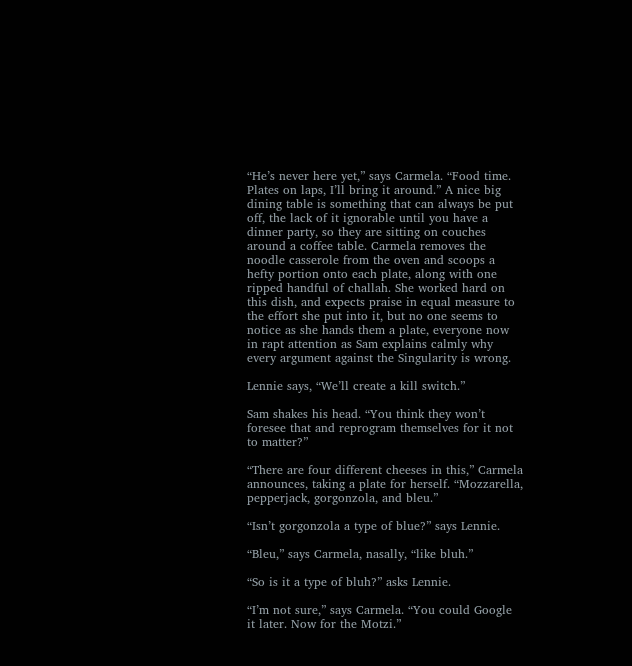“He’s never here yet,” says Carmela. “Food time. Plates on laps, I’ll bring it around.” A nice big dining table is something that can always be put off, the lack of it ignorable until you have a dinner party, so they are sitting on couches around a coffee table. Carmela removes the noodle casserole from the oven and scoops a hefty portion onto each plate, along with one ripped handful of challah. She worked hard on this dish, and expects praise in equal measure to the effort she put into it, but no one seems to notice as she hands them a plate, everyone now in rapt attention as Sam explains calmly why every argument against the Singularity is wrong.

Lennie says, “We’ll create a kill switch.”

Sam shakes his head. “You think they won’t foresee that and reprogram themselves for it not to matter?”

“There are four different cheeses in this,” Carmela announces, taking a plate for herself. “Mozzarella, pepperjack, gorgonzola, and bleu.”

“Isn’t gorgonzola a type of blue?” says Lennie.

“Bleu,” says Carmela, nasally, “like bluh.”

“So is it a type of bluh?” asks Lennie.

“I’m not sure,” says Carmela. “You could Google it later. Now for the Motzi.”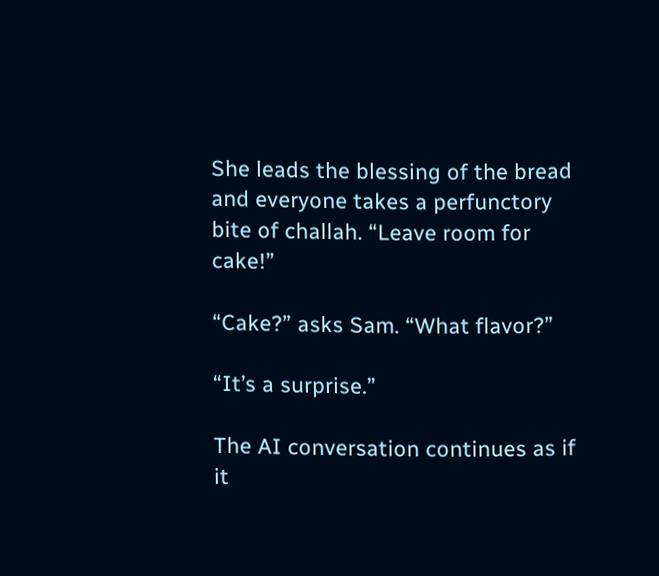She leads the blessing of the bread and everyone takes a perfunctory bite of challah. “Leave room for cake!”

“Cake?” asks Sam. “What flavor?”

“It’s a surprise.”

The AI conversation continues as if it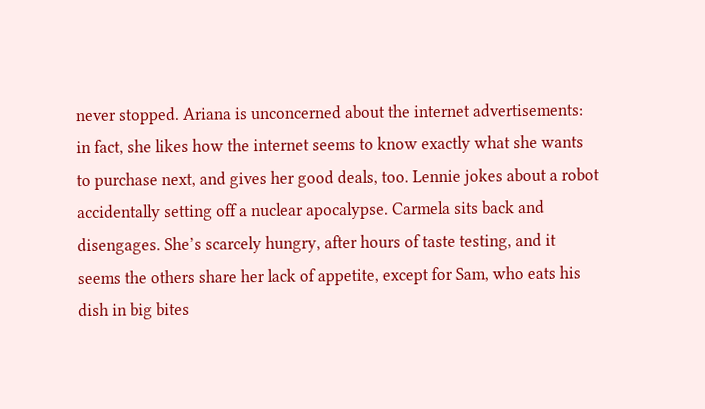never stopped. Ariana is unconcerned about the internet advertisements: in fact, she likes how the internet seems to know exactly what she wants to purchase next, and gives her good deals, too. Lennie jokes about a robot accidentally setting off a nuclear apocalypse. Carmela sits back and disengages. She’s scarcely hungry, after hours of taste testing, and it seems the others share her lack of appetite, except for Sam, who eats his dish in big bites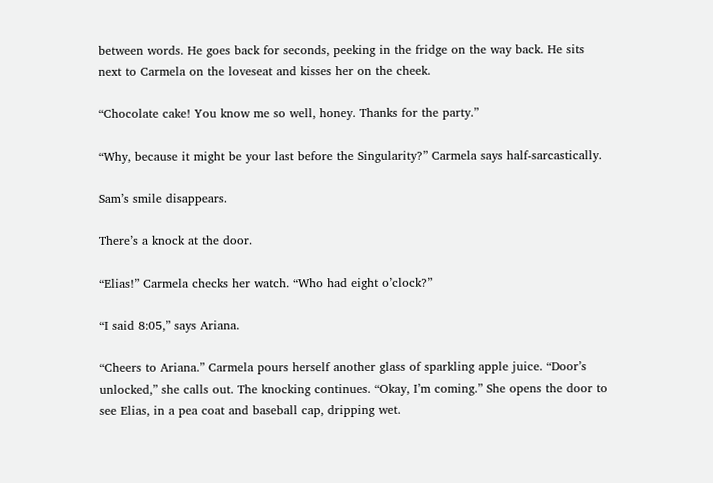between words. He goes back for seconds, peeking in the fridge on the way back. He sits next to Carmela on the loveseat and kisses her on the cheek.

“Chocolate cake! You know me so well, honey. Thanks for the party.”

“Why, because it might be your last before the Singularity?” Carmela says half-sarcastically.

Sam’s smile disappears.

There’s a knock at the door.

“Elias!” Carmela checks her watch. “Who had eight o’clock?”

“I said 8:05,” says Ariana.

“Cheers to Ariana.” Carmela pours herself another glass of sparkling apple juice. “Door’s unlocked,” she calls out. The knocking continues. “Okay, I’m coming.” She opens the door to see Elias, in a pea coat and baseball cap, dripping wet.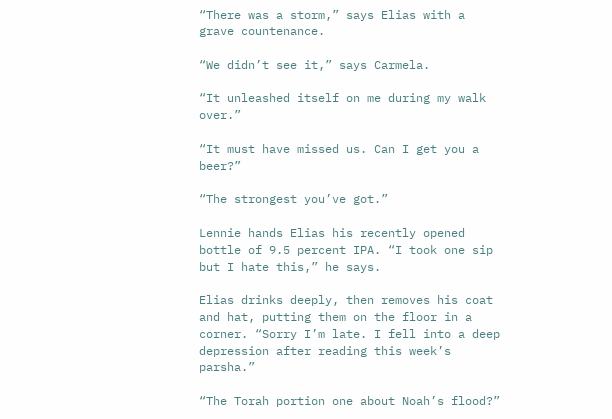“There was a storm,” says Elias with a grave countenance.

“We didn’t see it,” says Carmela.

“It unleashed itself on me during my walk over.”

“It must have missed us. Can I get you a beer?”

“The strongest you’ve got.”

Lennie hands Elias his recently opened bottle of 9.5 percent IPA. “I took one sip but I hate this,” he says.

Elias drinks deeply, then removes his coat and hat, putting them on the floor in a corner. “Sorry I’m late. I fell into a deep depression after reading this week’s parsha.”

“The Torah portion one about Noah’s flood?”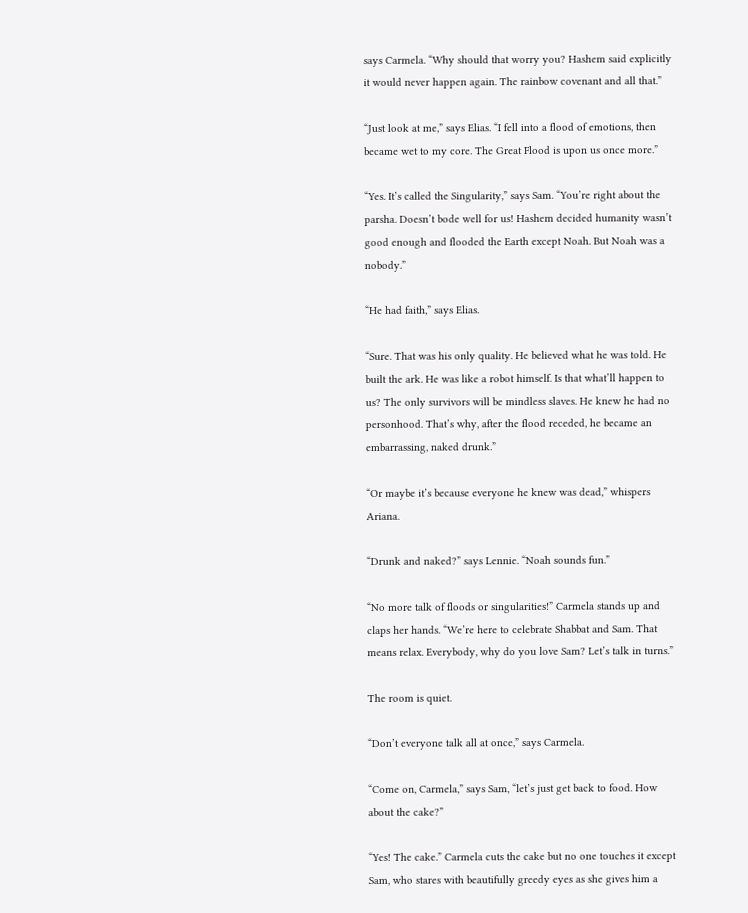says Carmela. “Why should that worry you? Hashem said explicitly it would never happen again. The rainbow covenant and all that.”

“Just look at me,” says Elias. “I fell into a flood of emotions, then became wet to my core. The Great Flood is upon us once more.”

“Yes. It’s called the Singularity,” says Sam. “You’re right about the parsha. Doesn’t bode well for us! Hashem decided humanity wasn’t good enough and flooded the Earth except Noah. But Noah was a nobody.”

“He had faith,” says Elias.

“Sure. That was his only quality. He believed what he was told. He built the ark. He was like a robot himself. Is that what’ll happen to us? The only survivors will be mindless slaves. He knew he had no personhood. That’s why, after the flood receded, he became an embarrassing, naked drunk.”

“Or maybe it’s because everyone he knew was dead,” whispers Ariana.

“Drunk and naked?” says Lennie. “Noah sounds fun.”

“No more talk of floods or singularities!” Carmela stands up and claps her hands. “We’re here to celebrate Shabbat and Sam. That means relax. Everybody, why do you love Sam? Let’s talk in turns.”

The room is quiet.

“Don’t everyone talk all at once,” says Carmela.

“Come on, Carmela,” says Sam, “let’s just get back to food. How about the cake?”

“Yes! The cake.” Carmela cuts the cake but no one touches it except Sam, who stares with beautifully greedy eyes as she gives him a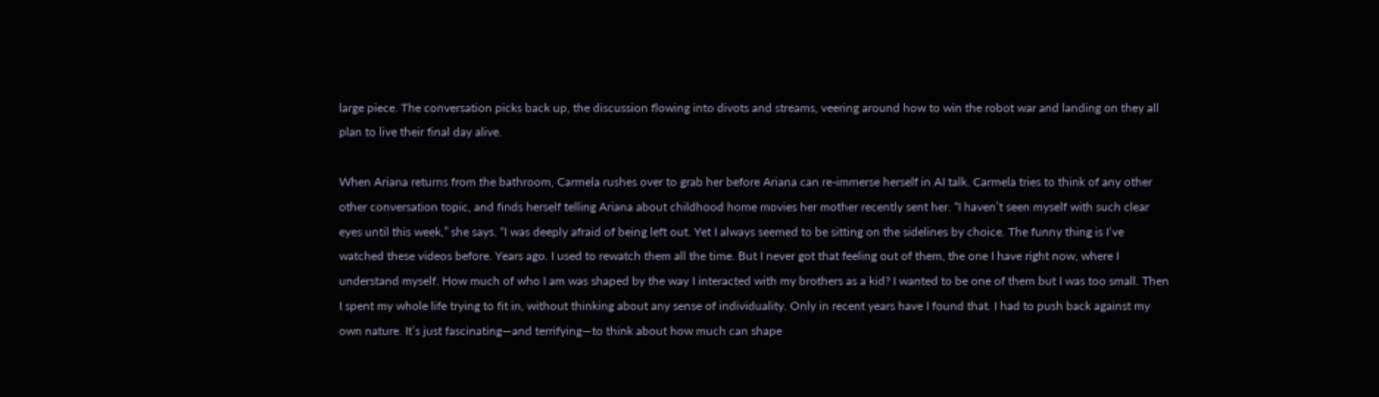large piece. The conversation picks back up, the discussion flowing into divots and streams, veering around how to win the robot war and landing on they all plan to live their final day alive.

When Ariana returns from the bathroom, Carmela rushes over to grab her before Ariana can re-immerse herself in AI talk. Carmela tries to think of any other other conversation topic, and finds herself telling Ariana about childhood home movies her mother recently sent her. “I haven’t seen myself with such clear eyes until this week,” she says. “I was deeply afraid of being left out. Yet I always seemed to be sitting on the sidelines by choice. The funny thing is I’ve watched these videos before. Years ago. I used to rewatch them all the time. But I never got that feeling out of them, the one I have right now, where I understand myself. How much of who I am was shaped by the way I interacted with my brothers as a kid? I wanted to be one of them but I was too small. Then I spent my whole life trying to fit in, without thinking about any sense of individuality. Only in recent years have I found that. I had to push back against my own nature. It’s just fascinating—and terrifying—to think about how much can shape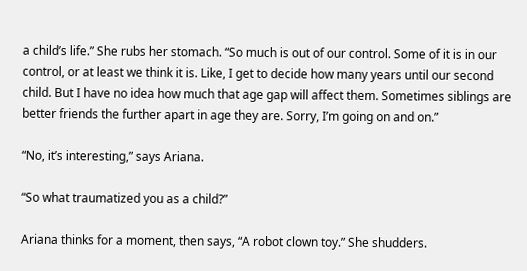a child’s life.” She rubs her stomach. “So much is out of our control. Some of it is in our control, or at least we think it is. Like, I get to decide how many years until our second child. But I have no idea how much that age gap will affect them. Sometimes siblings are better friends the further apart in age they are. Sorry, I’m going on and on.”

“No, it’s interesting,” says Ariana.

“So what traumatized you as a child?”

Ariana thinks for a moment, then says, “A robot clown toy.” She shudders.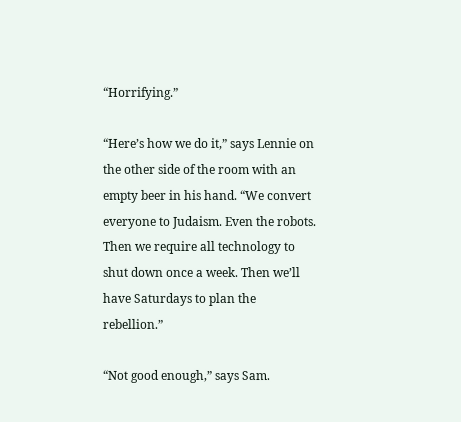“Horrifying.”

“Here’s how we do it,” says Lennie on the other side of the room with an empty beer in his hand. “We convert everyone to Judaism. Even the robots. Then we require all technology to shut down once a week. Then we’ll have Saturdays to plan the rebellion.”

“Not good enough,” says Sam.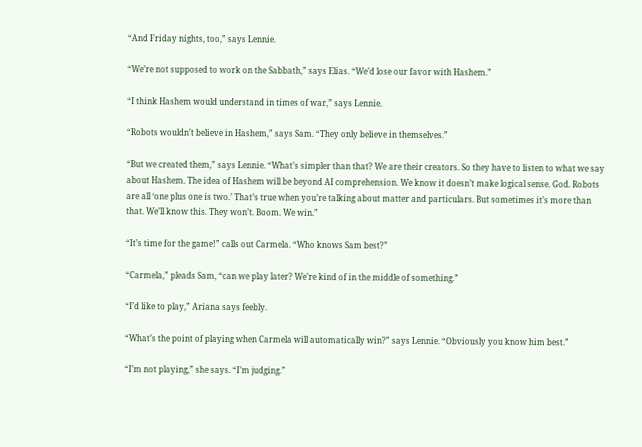“And Friday nights, too,” says Lennie.

“We’re not supposed to work on the Sabbath,” says Elias. “We’d lose our favor with Hashem.”

“I think Hashem would understand in times of war,” says Lennie.

“Robots wouldn’t believe in Hashem,” says Sam. “They only believe in themselves.”

“But we created them,” says Lennie. “What’s simpler than that? We are their creators. So they have to listen to what we say about Hashem. The idea of Hashem will be beyond AI comprehension. We know it doesn’t make logical sense. God. Robots are all ‘one plus one is two.’ That’s true when you’re talking about matter and particulars. But sometimes it’s more than that. We’ll know this. They won’t. Boom. We win.”

“It’s time for the game!” calls out Carmela. “Who knows Sam best?”

“Carmela,” pleads Sam, “can we play later? We’re kind of in the middle of something.”

“I’d like to play,” Ariana says feebly.

“What’s the point of playing when Carmela will automatically win?” says Lennie. “Obviously you know him best.”

“I’m not playing,” she says. “I’m judging.”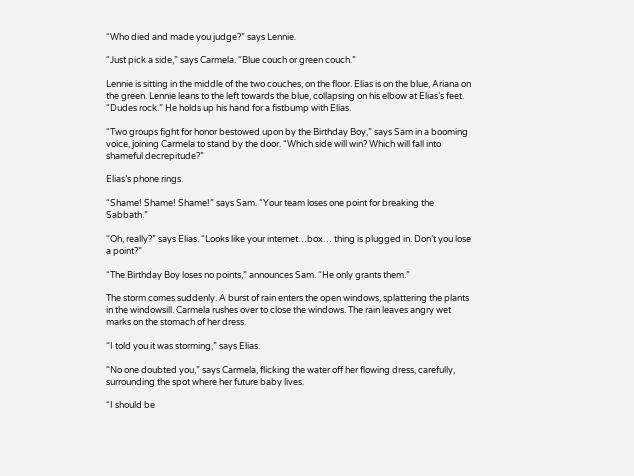“Who died and made you judge?” says Lennie.

“Just pick a side,” says Carmela. “Blue couch or green couch.”

Lennie is sitting in the middle of the two couches, on the floor. Elias is on the blue, Ariana on the green. Lennie leans to the left towards the blue, collapsing on his elbow at Elias’s feet. “Dudes rock.” He holds up his hand for a fistbump with Elias.

“Two groups fight for honor bestowed upon by the Birthday Boy,” says Sam in a booming voice, joining Carmela to stand by the door. “Which side will win? Which will fall into shameful decrepitude?”

Elias’s phone rings.

“Shame! Shame! Shame!” says Sam. “Your team loses one point for breaking the Sabbath.”

“Oh, really?” says Elias. “Looks like your internet…box… thing is plugged in. Don’t you lose a point?”

“The Birthday Boy loses no points,” announces Sam. “He only grants them.”

The storm comes suddenly. A burst of rain enters the open windows, splattering the plants in the windowsill. Carmela rushes over to close the windows. The rain leaves angry wet marks on the stomach of her dress.

“I told you it was storming,” says Elias.

“No one doubted you,” says Carmela, flicking the water off her flowing dress, carefully, surrounding the spot where her future baby lives.

“I should be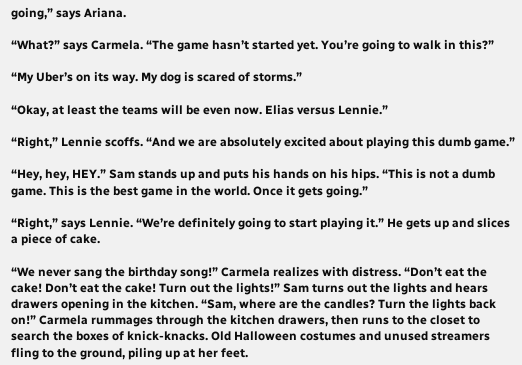going,” says Ariana.

“What?” says Carmela. “The game hasn’t started yet. You’re going to walk in this?”

“My Uber’s on its way. My dog is scared of storms.”

“Okay, at least the teams will be even now. Elias versus Lennie.”

“Right,” Lennie scoffs. “And we are absolutely excited about playing this dumb game.”

“Hey, hey, HEY.” Sam stands up and puts his hands on his hips. “This is not a dumb game. This is the best game in the world. Once it gets going.”

“Right,” says Lennie. “We’re definitely going to start playing it.” He gets up and slices a piece of cake.

“We never sang the birthday song!” Carmela realizes with distress. “Don’t eat the cake! Don’t eat the cake! Turn out the lights!” Sam turns out the lights and hears drawers opening in the kitchen. “Sam, where are the candles? Turn the lights back on!” Carmela rummages through the kitchen drawers, then runs to the closet to search the boxes of knick-knacks. Old Halloween costumes and unused streamers fling to the ground, piling up at her feet.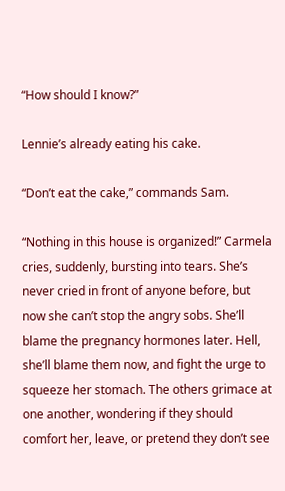“How should I know?”

Lennie’s already eating his cake.

“Don’t eat the cake,” commands Sam.

“Nothing in this house is organized!” Carmela cries, suddenly, bursting into tears. She’s never cried in front of anyone before, but now she can’t stop the angry sobs. She’ll blame the pregnancy hormones later. Hell, she’ll blame them now, and fight the urge to squeeze her stomach. The others grimace at one another, wondering if they should comfort her, leave, or pretend they don’t see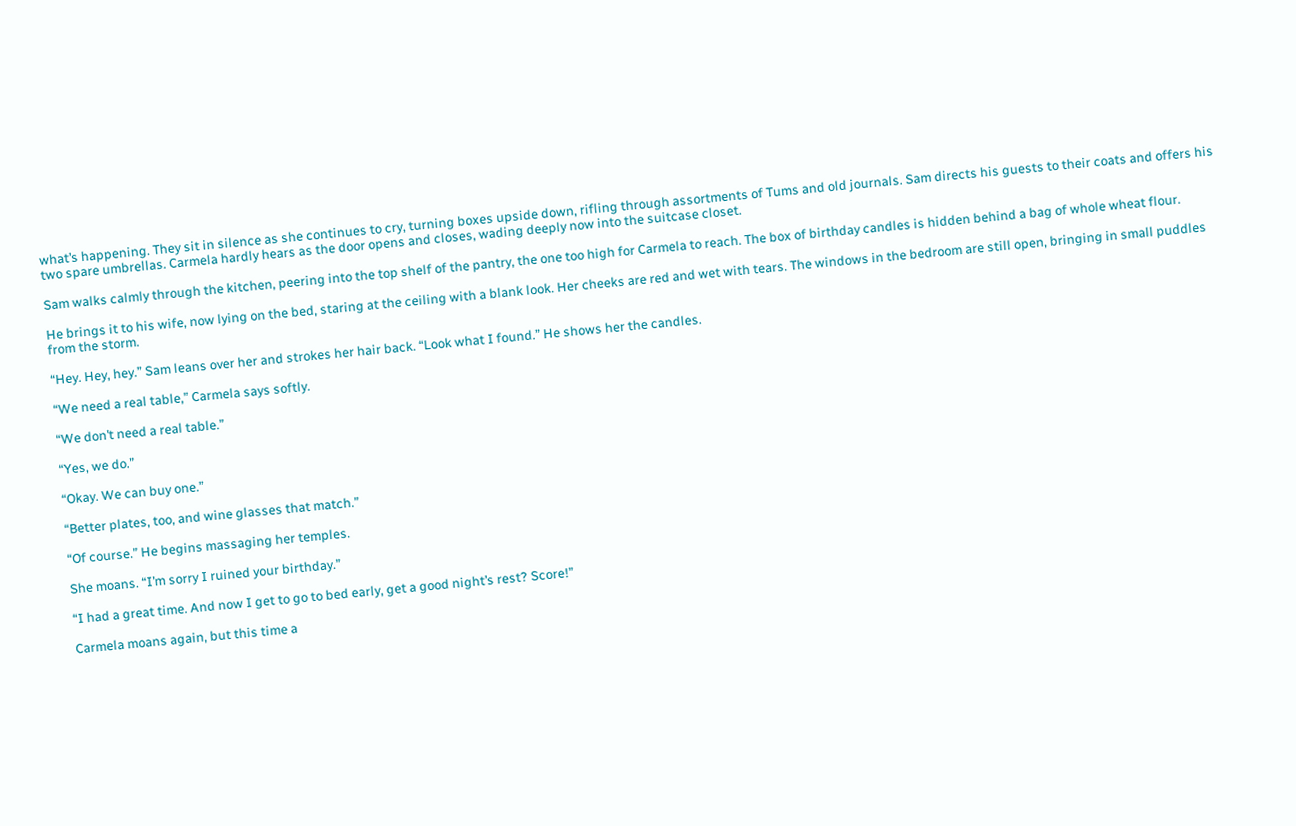what’s happening. They sit in silence as she continues to cry, turning boxes upside down, rifling through assortments of Tums and old journals. Sam directs his guests to their coats and offers his two spare umbrellas. Carmela hardly hears as the door opens and closes, wading deeply now into the suitcase closet.

Sam walks calmly through the kitchen, peering into the top shelf of the pantry, the one too high for Carmela to reach. The box of birthday candles is hidden behind a bag of whole wheat flour.

He brings it to his wife, now lying on the bed, staring at the ceiling with a blank look. Her cheeks are red and wet with tears. The windows in the bedroom are still open, bringing in small puddles from the storm.

“Hey. Hey, hey.” Sam leans over her and strokes her hair back. “Look what I found.” He shows her the candles.

“We need a real table,” Carmela says softly.

“We don’t need a real table.”

“Yes, we do.”

“Okay. We can buy one.”

“Better plates, too, and wine glasses that match.”

“Of course.” He begins massaging her temples.

She moans. “I’m sorry I ruined your birthday.”

“I had a great time. And now I get to go to bed early, get a good night’s rest? Score!”

Carmela moans again, but this time a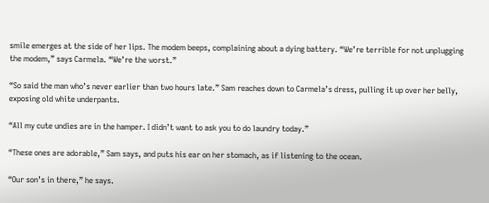smile emerges at the side of her lips. The modem beeps, complaining about a dying battery. “We’re terrible for not unplugging the modem,” says Carmela. “We’re the worst.”

“So said the man who’s never earlier than two hours late.” Sam reaches down to Carmela’s dress, pulling it up over her belly, exposing old white underpants.

“All my cute undies are in the hamper. I didn’t want to ask you to do laundry today.”

“These ones are adorable,” Sam says, and puts his ear on her stomach, as if listening to the ocean.

“Our son’s in there,” he says.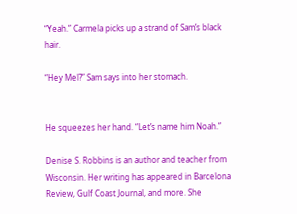“Yeah.” Carmela picks up a strand of Sam’s black hair.

“Hey Mel?” Sam says into her stomach.


He squeezes her hand. “Let’s name him Noah.”

Denise S. Robbins is an author and teacher from Wisconsin. Her writing has appeared in Barcelona Review, Gulf Coast Journal, and more. She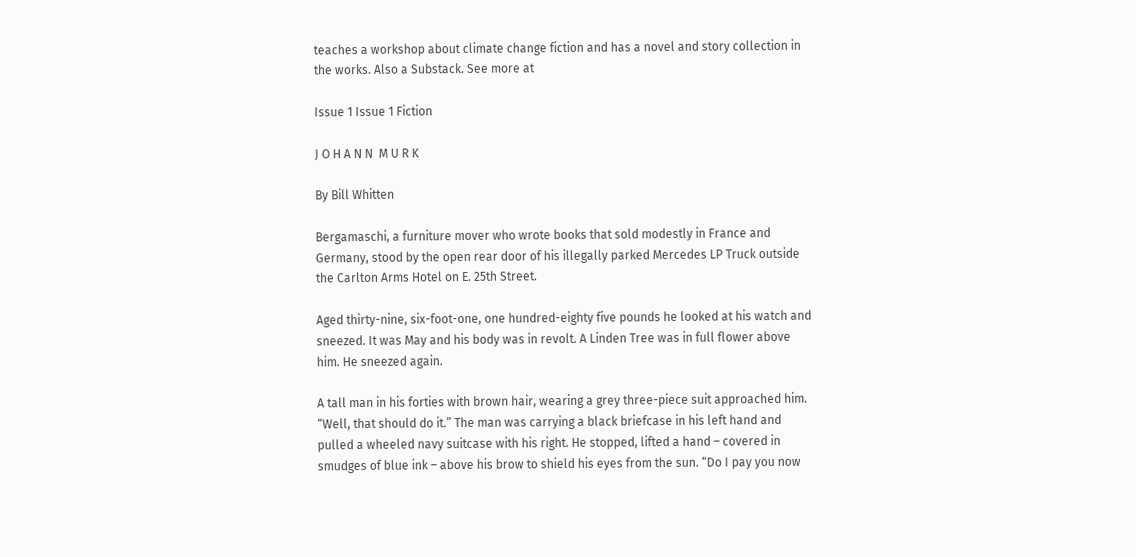teaches a workshop about climate change fiction and has a novel and story collection in the works. Also a Substack. See more at

Issue 1 Issue 1 Fiction

J O H A N N  M U R K

By Bill Whitten

Bergamaschi, a furniture mover who wrote books that sold modestly in France and Germany, stood by the open rear door of his illegally parked Mercedes LP Truck outside the Carlton Arms Hotel on E. 25th Street.

Aged thirty-nine, six-foot-one, one hundred-eighty five pounds he looked at his watch and sneezed. It was May and his body was in revolt. A Linden Tree was in full flower above him. He sneezed again.

A tall man in his forties with brown hair, wearing a grey three-piece suit approached him. “Well, that should do it.” The man was carrying a black briefcase in his left hand and pulled a wheeled navy suitcase with his right. He stopped, lifted a hand – covered in smudges of blue ink – above his brow to shield his eyes from the sun. “Do I pay you now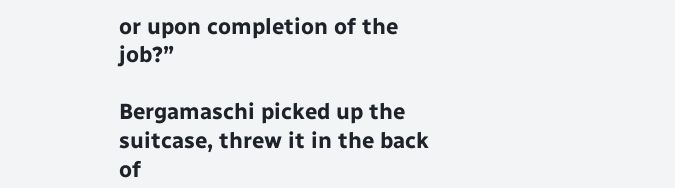or upon completion of the job?”

Bergamaschi picked up the suitcase, threw it in the back of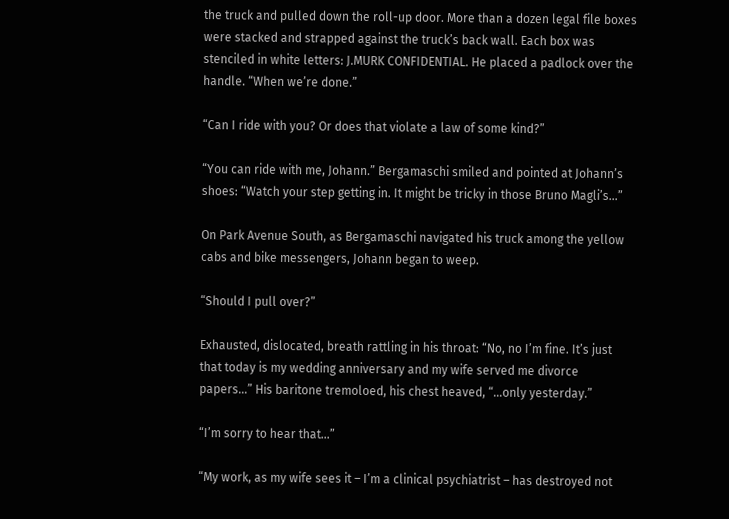the truck and pulled down the roll-up door. More than a dozen legal file boxes were stacked and strapped against the truck’s back wall. Each box was stenciled in white letters: J.MURK CONFIDENTIAL. He placed a padlock over the handle. “When we’re done.”

“Can I ride with you? Or does that violate a law of some kind?”

“You can ride with me, Johann.” Bergamaschi smiled and pointed at Johann’s shoes: “Watch your step getting in. It might be tricky in those Bruno Magli’s…”

On Park Avenue South, as Bergamaschi navigated his truck among the yellow cabs and bike messengers, Johann began to weep.

“Should I pull over?”

Exhausted, dislocated, breath rattling in his throat: “No, no I’m fine. It’s just that today is my wedding anniversary and my wife served me divorce papers…” His baritone tremoloed, his chest heaved, “…only yesterday.”

“I’m sorry to hear that…”

“My work, as my wife sees it – I’m a clinical psychiatrist – has destroyed not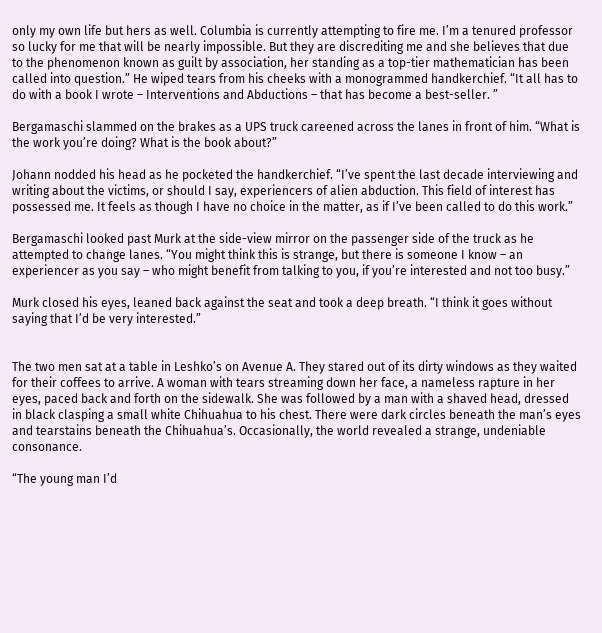only my own life but hers as well. Columbia is currently attempting to fire me. I’m a tenured professor so lucky for me that will be nearly impossible. But they are discrediting me and she believes that due to the phenomenon known as guilt by association, her standing as a top-tier mathematician has been called into question.” He wiped tears from his cheeks with a monogrammed handkerchief. “It all has to do with a book I wrote – Interventions and Abductions – that has become a best-seller. ”

Bergamaschi slammed on the brakes as a UPS truck careened across the lanes in front of him. “What is the work you’re doing? What is the book about?”

Johann nodded his head as he pocketed the handkerchief. “I’ve spent the last decade interviewing and writing about the victims, or should I say, experiencers of alien abduction. This field of interest has possessed me. It feels as though I have no choice in the matter, as if I’ve been called to do this work.”

Bergamaschi looked past Murk at the side-view mirror on the passenger side of the truck as he attempted to change lanes. “You might think this is strange, but there is someone I know – an experiencer as you say – who might benefit from talking to you, if you’re interested and not too busy.”

Murk closed his eyes, leaned back against the seat and took a deep breath. “I think it goes without saying that I’d be very interested.”


The two men sat at a table in Leshko’s on Avenue A. They stared out of its dirty windows as they waited for their coffees to arrive. A woman with tears streaming down her face, a nameless rapture in her eyes, paced back and forth on the sidewalk. She was followed by a man with a shaved head, dressed in black clasping a small white Chihuahua to his chest. There were dark circles beneath the man’s eyes and tearstains beneath the Chihuahua’s. Occasionally, the world revealed a strange, undeniable consonance.

“The young man I’d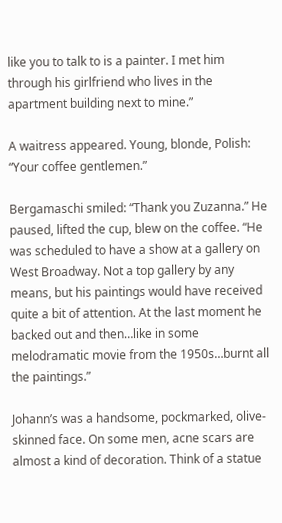like you to talk to is a painter. I met him through his girlfriend who lives in the apartment building next to mine.”

A waitress appeared. Young, blonde, Polish: “Your coffee gentlemen.”

Bergamaschi smiled: “Thank you Zuzanna.” He paused, lifted the cup, blew on the coffee. “He was scheduled to have a show at a gallery on West Broadway. Not a top gallery by any means, but his paintings would have received quite a bit of attention. At the last moment he backed out and then…like in some melodramatic movie from the 1950s…burnt all the paintings.”

Johann’s was a handsome, pockmarked, olive-skinned face. On some men, acne scars are almost a kind of decoration. Think of a statue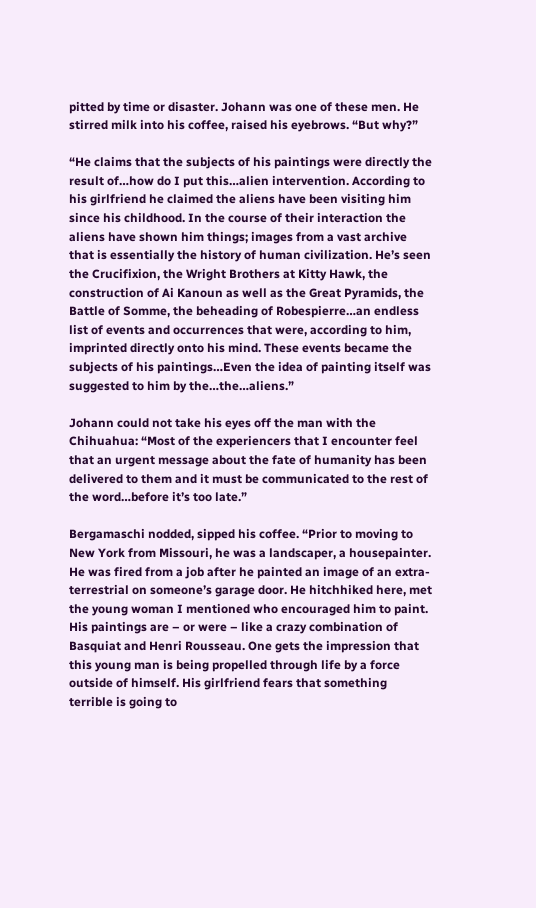pitted by time or disaster. Johann was one of these men. He stirred milk into his coffee, raised his eyebrows. “But why?”

“He claims that the subjects of his paintings were directly the result of…how do I put this…alien intervention. According to his girlfriend he claimed the aliens have been visiting him since his childhood. In the course of their interaction the aliens have shown him things; images from a vast archive that is essentially the history of human civilization. He’s seen the Crucifixion, the Wright Brothers at Kitty Hawk, the construction of Ai Kanoun as well as the Great Pyramids, the Battle of Somme, the beheading of Robespierre…an endless list of events and occurrences that were, according to him, imprinted directly onto his mind. These events became the subjects of his paintings…Even the idea of painting itself was suggested to him by the…the…aliens.”

Johann could not take his eyes off the man with the Chihuahua: “Most of the experiencers that I encounter feel that an urgent message about the fate of humanity has been delivered to them and it must be communicated to the rest of the word…before it’s too late.”

Bergamaschi nodded, sipped his coffee. “Prior to moving to New York from Missouri, he was a landscaper, a housepainter. He was fired from a job after he painted an image of an extra-terrestrial on someone’s garage door. He hitchhiked here, met the young woman I mentioned who encouraged him to paint. His paintings are – or were – like a crazy combination of Basquiat and Henri Rousseau. One gets the impression that this young man is being propelled through life by a force outside of himself. His girlfriend fears that something terrible is going to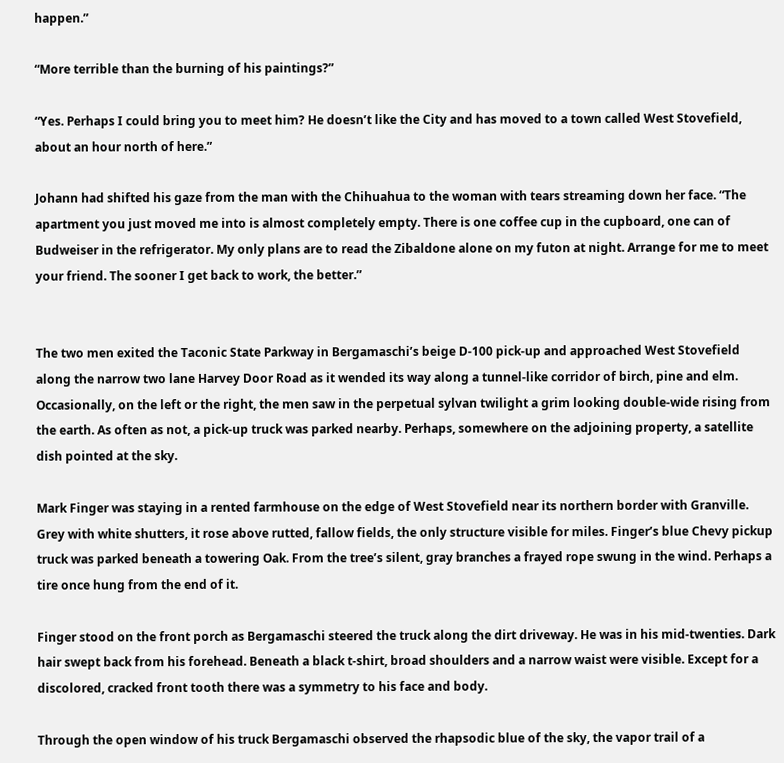happen.”

“More terrible than the burning of his paintings?”

“Yes. Perhaps I could bring you to meet him? He doesn’t like the City and has moved to a town called West Stovefield, about an hour north of here.”

Johann had shifted his gaze from the man with the Chihuahua to the woman with tears streaming down her face. “The apartment you just moved me into is almost completely empty. There is one coffee cup in the cupboard, one can of Budweiser in the refrigerator. My only plans are to read the Zibaldone alone on my futon at night. Arrange for me to meet your friend. The sooner I get back to work, the better.”


The two men exited the Taconic State Parkway in Bergamaschi’s beige D-100 pick-up and approached West Stovefield along the narrow two lane Harvey Door Road as it wended its way along a tunnel-like corridor of birch, pine and elm. Occasionally, on the left or the right, the men saw in the perpetual sylvan twilight a grim looking double-wide rising from the earth. As often as not, a pick-up truck was parked nearby. Perhaps, somewhere on the adjoining property, a satellite dish pointed at the sky.

Mark Finger was staying in a rented farmhouse on the edge of West Stovefield near its northern border with Granville. Grey with white shutters, it rose above rutted, fallow fields, the only structure visible for miles. Finger’s blue Chevy pickup truck was parked beneath a towering Oak. From the tree’s silent, gray branches a frayed rope swung in the wind. Perhaps a tire once hung from the end of it.

Finger stood on the front porch as Bergamaschi steered the truck along the dirt driveway. He was in his mid-twenties. Dark hair swept back from his forehead. Beneath a black t-shirt, broad shoulders and a narrow waist were visible. Except for a discolored, cracked front tooth there was a symmetry to his face and body.

Through the open window of his truck Bergamaschi observed the rhapsodic blue of the sky, the vapor trail of a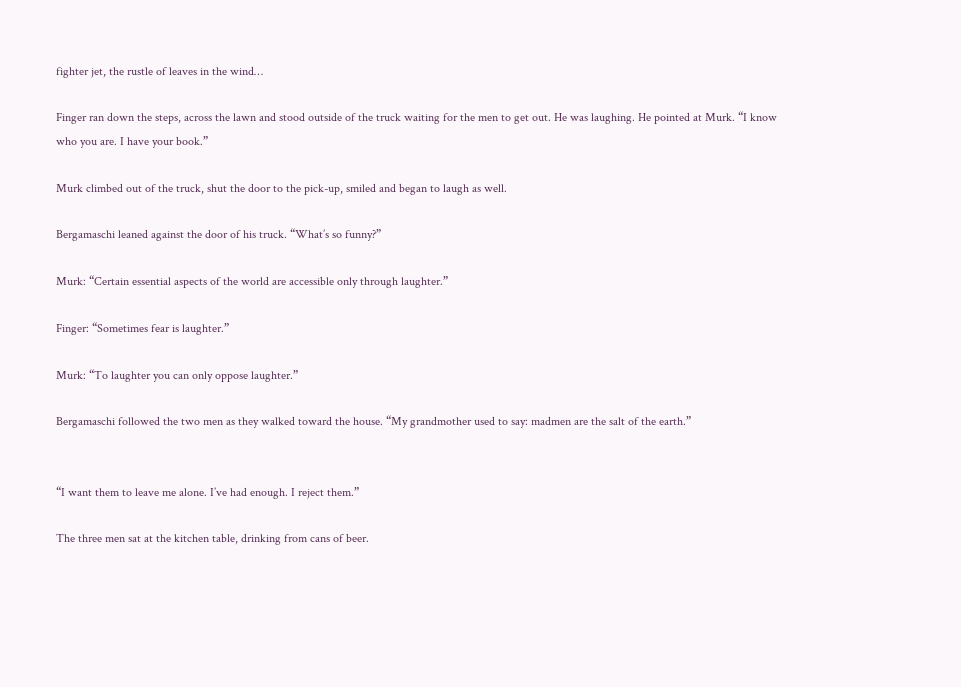fighter jet, the rustle of leaves in the wind…

Finger ran down the steps, across the lawn and stood outside of the truck waiting for the men to get out. He was laughing. He pointed at Murk. “I know who you are. I have your book.”

Murk climbed out of the truck, shut the door to the pick-up, smiled and began to laugh as well.

Bergamaschi leaned against the door of his truck. “What’s so funny?”

Murk: “Certain essential aspects of the world are accessible only through laughter.”

Finger: “Sometimes fear is laughter.”

Murk: “To laughter you can only oppose laughter.”

Bergamaschi followed the two men as they walked toward the house. “My grandmother used to say: madmen are the salt of the earth.”


“I want them to leave me alone. I’ve had enough. I reject them.”

The three men sat at the kitchen table, drinking from cans of beer.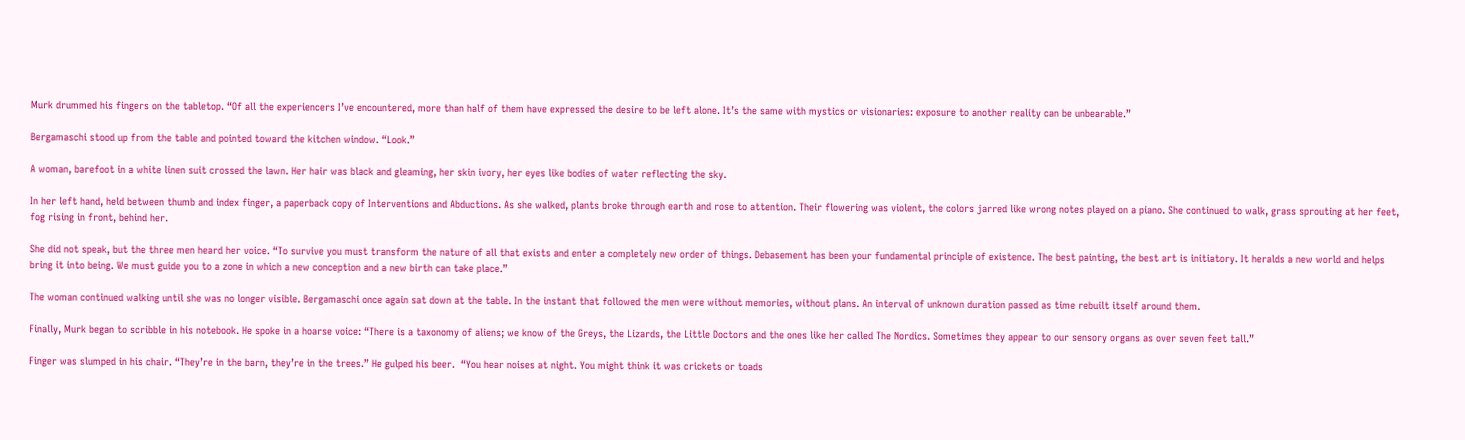Murk drummed his fingers on the tabletop. “Of all the experiencers I’ve encountered, more than half of them have expressed the desire to be left alone. It’s the same with mystics or visionaries: exposure to another reality can be unbearable.”

Bergamaschi stood up from the table and pointed toward the kitchen window. “Look.”

A woman, barefoot in a white linen suit crossed the lawn. Her hair was black and gleaming, her skin ivory, her eyes like bodies of water reflecting the sky.

In her left hand, held between thumb and index finger, a paperback copy of Interventions and Abductions. As she walked, plants broke through earth and rose to attention. Their flowering was violent, the colors jarred like wrong notes played on a piano. She continued to walk, grass sprouting at her feet, fog rising in front, behind her.

She did not speak, but the three men heard her voice. “To survive you must transform the nature of all that exists and enter a completely new order of things. Debasement has been your fundamental principle of existence. The best painting, the best art is initiatory. It heralds a new world and helps bring it into being. We must guide you to a zone in which a new conception and a new birth can take place.”

The woman continued walking until she was no longer visible. Bergamaschi once again sat down at the table. In the instant that followed the men were without memories, without plans. An interval of unknown duration passed as time rebuilt itself around them.

Finally, Murk began to scribble in his notebook. He spoke in a hoarse voice: “There is a taxonomy of aliens; we know of the Greys, the Lizards, the Little Doctors and the ones like her called The Nordics. Sometimes they appear to our sensory organs as over seven feet tall.”

Finger was slumped in his chair. “They’re in the barn, they’re in the trees.” He gulped his beer.  “You hear noises at night. You might think it was crickets or toads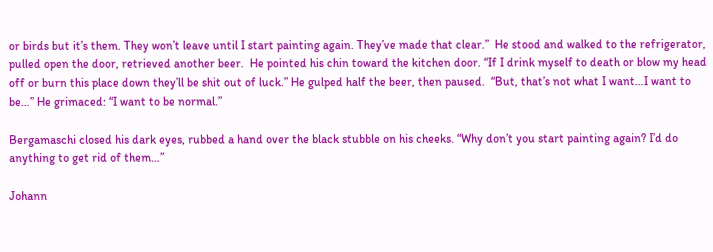or birds but it’s them. They won’t leave until I start painting again. They’ve made that clear.”  He stood and walked to the refrigerator, pulled open the door, retrieved another beer.  He pointed his chin toward the kitchen door. “If I drink myself to death or blow my head off or burn this place down they’ll be shit out of luck.” He gulped half the beer, then paused.  “But, that’s not what I want…I want to be…” He grimaced: “I want to be normal.”

Bergamaschi closed his dark eyes, rubbed a hand over the black stubble on his cheeks. “Why don’t you start painting again? I’d do anything to get rid of them…”

Johann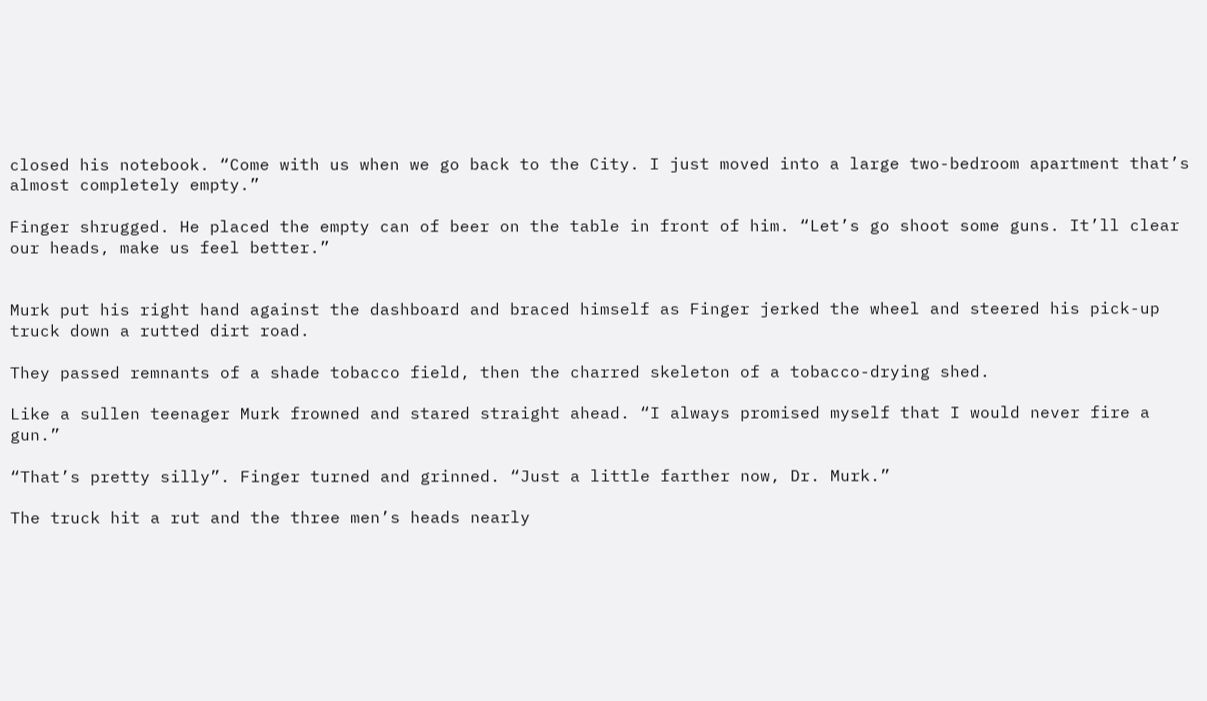closed his notebook. “Come with us when we go back to the City. I just moved into a large two-bedroom apartment that’s almost completely empty.”

Finger shrugged. He placed the empty can of beer on the table in front of him. “Let’s go shoot some guns. It’ll clear our heads, make us feel better.”


Murk put his right hand against the dashboard and braced himself as Finger jerked the wheel and steered his pick-up truck down a rutted dirt road.

They passed remnants of a shade tobacco field, then the charred skeleton of a tobacco-drying shed.

Like a sullen teenager Murk frowned and stared straight ahead. “I always promised myself that I would never fire a gun.”

“That’s pretty silly”. Finger turned and grinned. “Just a little farther now, Dr. Murk.”

The truck hit a rut and the three men’s heads nearly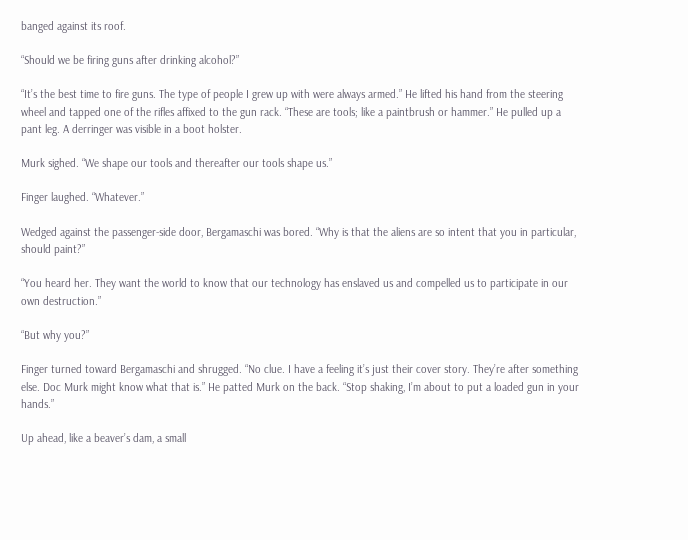banged against its roof.

“Should we be firing guns after drinking alcohol?”

“It’s the best time to fire guns. The type of people I grew up with were always armed.” He lifted his hand from the steering wheel and tapped one of the rifles affixed to the gun rack. “These are tools; like a paintbrush or hammer.” He pulled up a pant leg. A derringer was visible in a boot holster.

Murk sighed. “We shape our tools and thereafter our tools shape us.”

Finger laughed. “Whatever.”

Wedged against the passenger-side door, Bergamaschi was bored. “Why is that the aliens are so intent that you in particular, should paint?”

“You heard her. They want the world to know that our technology has enslaved us and compelled us to participate in our own destruction.”

“But why you?”

Finger turned toward Bergamaschi and shrugged. “No clue. I have a feeling it’s just their cover story. They’re after something else. Doc Murk might know what that is.” He patted Murk on the back. “Stop shaking, I’m about to put a loaded gun in your hands.”

Up ahead, like a beaver’s dam, a small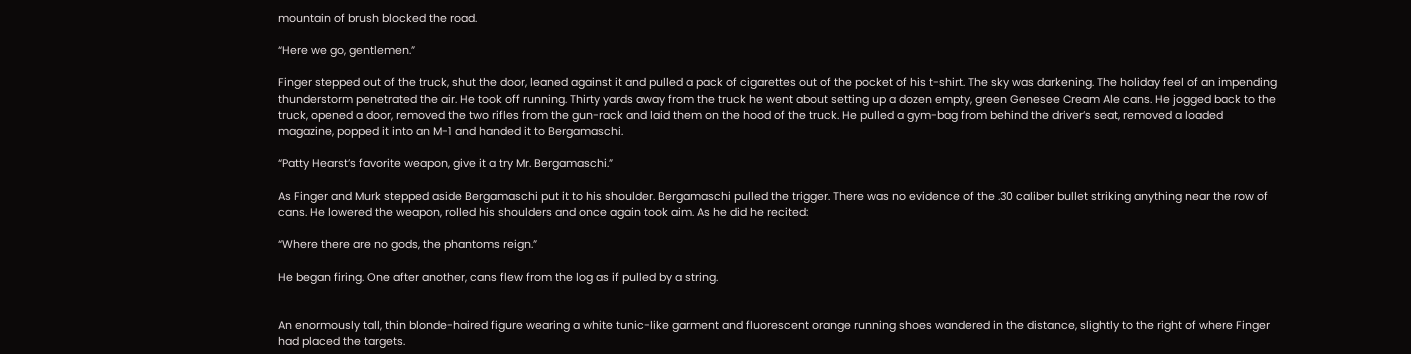mountain of brush blocked the road.

“Here we go, gentlemen.”

Finger stepped out of the truck, shut the door, leaned against it and pulled a pack of cigarettes out of the pocket of his t-shirt. The sky was darkening. The holiday feel of an impending thunderstorm penetrated the air. He took off running. Thirty yards away from the truck he went about setting up a dozen empty, green Genesee Cream Ale cans. He jogged back to the truck, opened a door, removed the two rifles from the gun-rack and laid them on the hood of the truck. He pulled a gym-bag from behind the driver’s seat, removed a loaded magazine, popped it into an M-1 and handed it to Bergamaschi.

“Patty Hearst’s favorite weapon, give it a try Mr. Bergamaschi.”

As Finger and Murk stepped aside Bergamaschi put it to his shoulder. Bergamaschi pulled the trigger. There was no evidence of the .30 caliber bullet striking anything near the row of cans. He lowered the weapon, rolled his shoulders and once again took aim. As he did he recited:

“Where there are no gods, the phantoms reign.”

He began firing. One after another, cans flew from the log as if pulled by a string.


An enormously tall, thin blonde-haired figure wearing a white tunic-like garment and fluorescent orange running shoes wandered in the distance, slightly to the right of where Finger had placed the targets.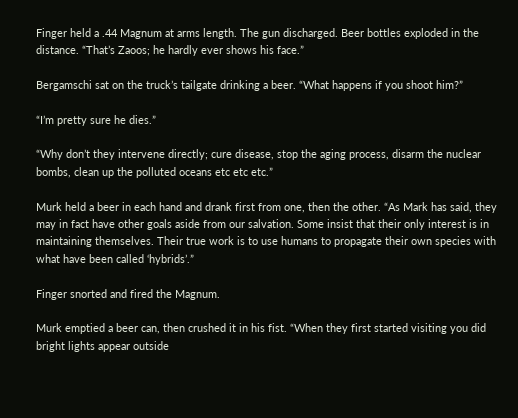Finger held a .44 Magnum at arms length. The gun discharged. Beer bottles exploded in the distance. “That’s Zaoos; he hardly ever shows his face.”

Bergamschi sat on the truck’s tailgate drinking a beer. “What happens if you shoot him?”

“I’m pretty sure he dies.”

“Why don’t they intervene directly; cure disease, stop the aging process, disarm the nuclear bombs, clean up the polluted oceans etc etc etc.”

Murk held a beer in each hand and drank first from one, then the other. “As Mark has said, they may in fact have other goals aside from our salvation. Some insist that their only interest is in maintaining themselves. Their true work is to use humans to propagate their own species with what have been called ‘hybrids’.”

Finger snorted and fired the Magnum.

Murk emptied a beer can, then crushed it in his fist. “When they first started visiting you did bright lights appear outside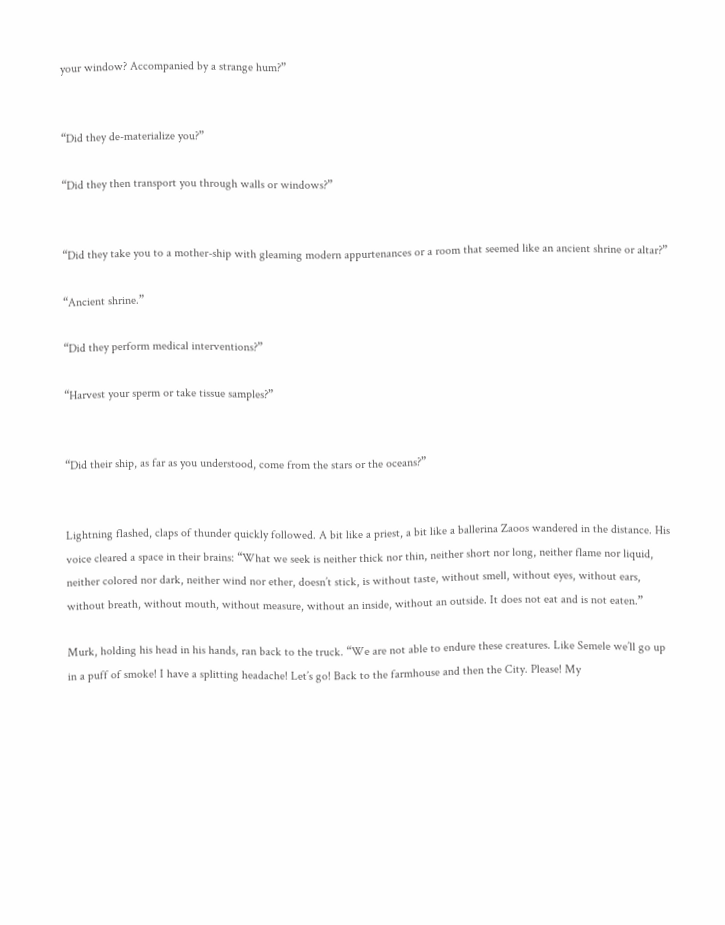your window? Accompanied by a strange hum?”


“Did they de-materialize you?”

“Did they then transport you through walls or windows?”


“Did they take you to a mother-ship with gleaming modern appurtenances or a room that seemed like an ancient shrine or altar?”

“Ancient shrine.”

“Did they perform medical interventions?”

“Harvest your sperm or take tissue samples?”


“Did their ship, as far as you understood, come from the stars or the oceans?”


Lightning flashed, claps of thunder quickly followed. A bit like a priest, a bit like a ballerina Zaoos wandered in the distance. His voice cleared a space in their brains: “What we seek is neither thick nor thin, neither short nor long, neither flame nor liquid, neither colored nor dark, neither wind nor ether, doesn’t stick, is without taste, without smell, without eyes, without ears, without breath, without mouth, without measure, without an inside, without an outside. It does not eat and is not eaten.”

Murk, holding his head in his hands, ran back to the truck. “We are not able to endure these creatures. Like Semele we’ll go up in a puff of smoke! I have a splitting headache! Let’s go! Back to the farmhouse and then the City. Please! My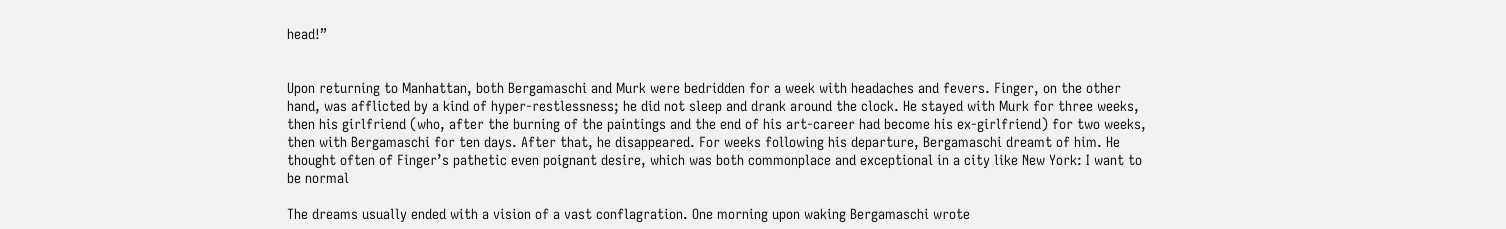head!”


Upon returning to Manhattan, both Bergamaschi and Murk were bedridden for a week with headaches and fevers. Finger, on the other hand, was afflicted by a kind of hyper-restlessness; he did not sleep and drank around the clock. He stayed with Murk for three weeks, then his girlfriend (who, after the burning of the paintings and the end of his art-career had become his ex-girlfriend) for two weeks, then with Bergamaschi for ten days. After that, he disappeared. For weeks following his departure, Bergamaschi dreamt of him. He thought often of Finger’s pathetic even poignant desire, which was both commonplace and exceptional in a city like New York: I want to be normal

The dreams usually ended with a vision of a vast conflagration. One morning upon waking Bergamaschi wrote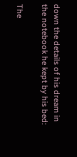down the details of his dream in the notebook he kept by his bed:

The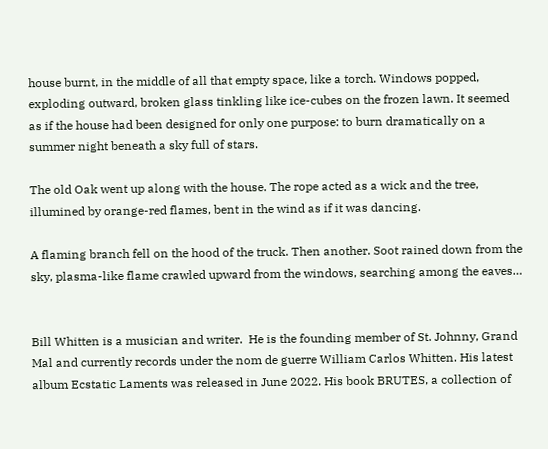house burnt, in the middle of all that empty space, like a torch. Windows popped, exploding outward, broken glass tinkling like ice-cubes on the frozen lawn. It seemed as if the house had been designed for only one purpose: to burn dramatically on a summer night beneath a sky full of stars.

The old Oak went up along with the house. The rope acted as a wick and the tree, illumined by orange-red flames, bent in the wind as if it was dancing.

A flaming branch fell on the hood of the truck. Then another. Soot rained down from the sky, plasma-like flame crawled upward from the windows, searching among the eaves…


Bill Whitten is a musician and writer.  He is the founding member of St. Johnny, Grand Mal and currently records under the nom de guerre William Carlos Whitten. His latest album Ecstatic Laments was released in June 2022. His book BRUTES, a collection of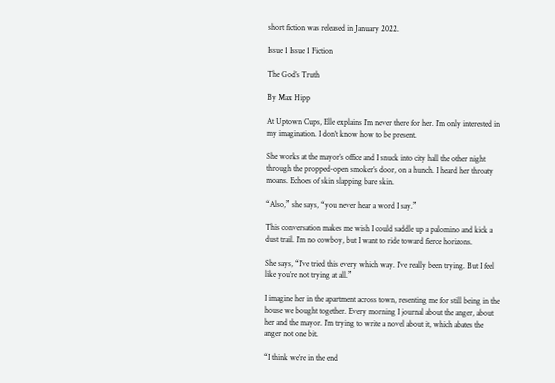short fiction was released in January 2022.

Issue 1 Issue 1 Fiction

The God’s Truth

By Max Hipp

At Uptown Cups, Elle explains I’m never there for her. I’m only interested in my imagination. I don’t know how to be present.

She works at the mayor’s office and I snuck into city hall the other night through the propped-open smoker’s door, on a hunch. I heard her throaty moans. Echoes of skin slapping bare skin.

“Also,” she says, “you never hear a word I say.”

This conversation makes me wish I could saddle up a palomino and kick a dust trail. I’m no cowboy, but I want to ride toward fierce horizons.

She says, “I’ve tried this every which way. I’ve really been trying. But I feel like you’re not trying at all.”

I imagine her in the apartment across town, resenting me for still being in the house we bought together. Every morning I journal about the anger, about her and the mayor. I’m trying to write a novel about it, which abates the anger not one bit.

“I think we’re in the end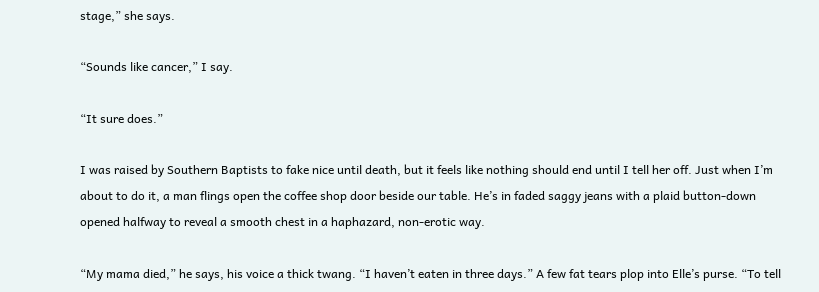stage,” she says.

“Sounds like cancer,” I say.

“It sure does.”

I was raised by Southern Baptists to fake nice until death, but it feels like nothing should end until I tell her off. Just when I’m about to do it, a man flings open the coffee shop door beside our table. He’s in faded saggy jeans with a plaid button-down opened halfway to reveal a smooth chest in a haphazard, non-erotic way.

“My mama died,” he says, his voice a thick twang. “I haven’t eaten in three days.” A few fat tears plop into Elle’s purse. “To tell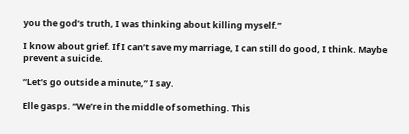you the god’s truth, I was thinking about killing myself.”

I know about grief. If I can’t save my marriage, I can still do good, I think. Maybe prevent a suicide.

“Let’s go outside a minute,” I say.

Elle gasps. “We’re in the middle of something. This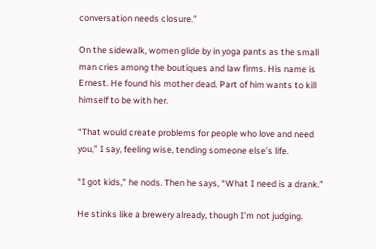conversation needs closure.”

On the sidewalk, women glide by in yoga pants as the small man cries among the boutiques and law firms. His name is Ernest. He found his mother dead. Part of him wants to kill himself to be with her.

“That would create problems for people who love and need you,” I say, feeling wise, tending someone else’s life.

“I got kids,” he nods. Then he says, “What I need is a drank.”

He stinks like a brewery already, though I’m not judging.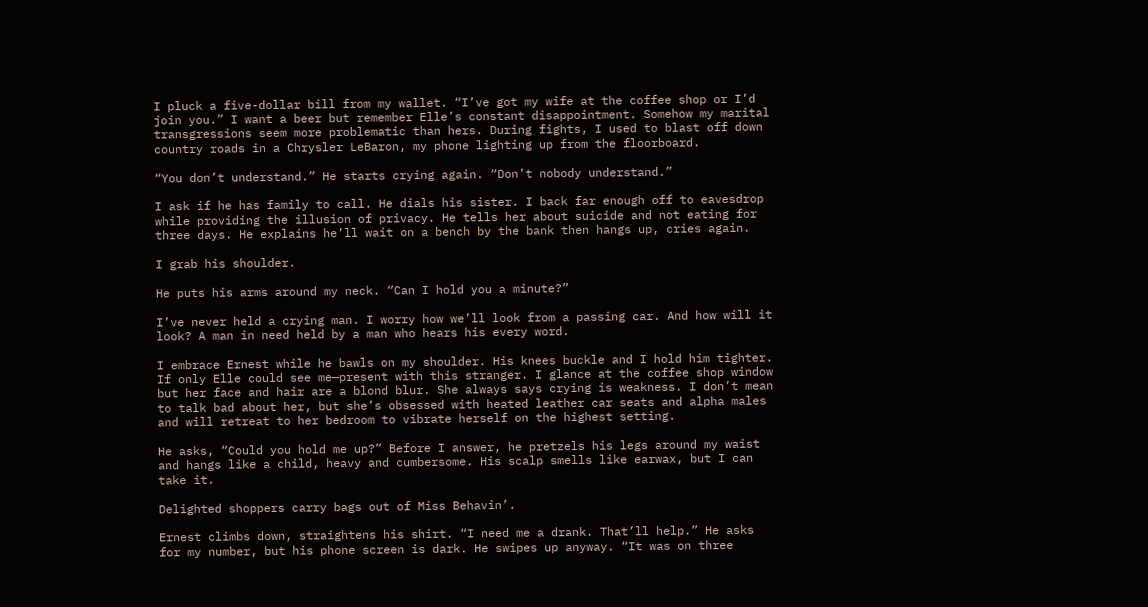I pluck a five-dollar bill from my wallet. “I’ve got my wife at the coffee shop or I’d join you.” I want a beer but remember Elle’s constant disappointment. Somehow my marital transgressions seem more problematic than hers. During fights, I used to blast off down country roads in a Chrysler LeBaron, my phone lighting up from the floorboard.

“You don’t understand.” He starts crying again. “Don’t nobody understand.”

I ask if he has family to call. He dials his sister. I back far enough off to eavesdrop while providing the illusion of privacy. He tells her about suicide and not eating for three days. He explains he’ll wait on a bench by the bank then hangs up, cries again.

I grab his shoulder.

He puts his arms around my neck. “Can I hold you a minute?”

I’ve never held a crying man. I worry how we’ll look from a passing car. And how will it look? A man in need held by a man who hears his every word.

I embrace Ernest while he bawls on my shoulder. His knees buckle and I hold him tighter. If only Elle could see me—present with this stranger. I glance at the coffee shop window but her face and hair are a blond blur. She always says crying is weakness. I don’t mean to talk bad about her, but she’s obsessed with heated leather car seats and alpha males and will retreat to her bedroom to vibrate herself on the highest setting.

He asks, “Could you hold me up?” Before I answer, he pretzels his legs around my waist and hangs like a child, heavy and cumbersome. His scalp smells like earwax, but I can take it.

Delighted shoppers carry bags out of Miss Behavin’.

Ernest climbs down, straightens his shirt. “I need me a drank. That’ll help.” He asks for my number, but his phone screen is dark. He swipes up anyway. “It was on three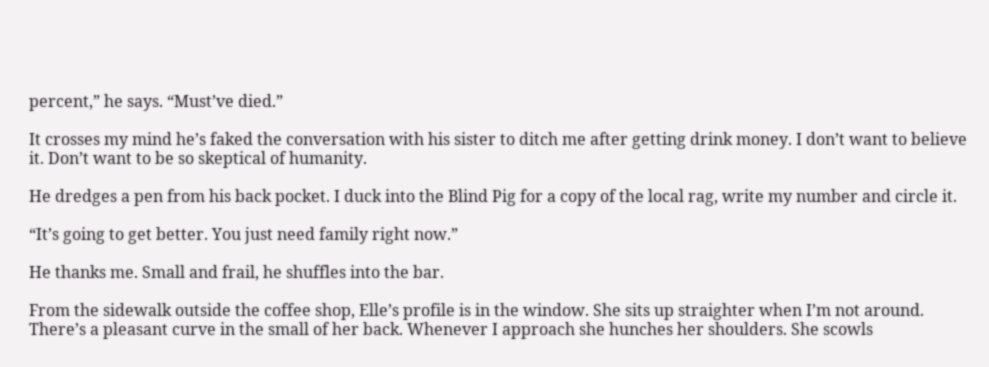percent,” he says. “Must’ve died.”

It crosses my mind he’s faked the conversation with his sister to ditch me after getting drink money. I don’t want to believe it. Don’t want to be so skeptical of humanity.

He dredges a pen from his back pocket. I duck into the Blind Pig for a copy of the local rag, write my number and circle it.

“It’s going to get better. You just need family right now.”

He thanks me. Small and frail, he shuffles into the bar.

From the sidewalk outside the coffee shop, Elle’s profile is in the window. She sits up straighter when I’m not around. There’s a pleasant curve in the small of her back. Whenever I approach she hunches her shoulders. She scowls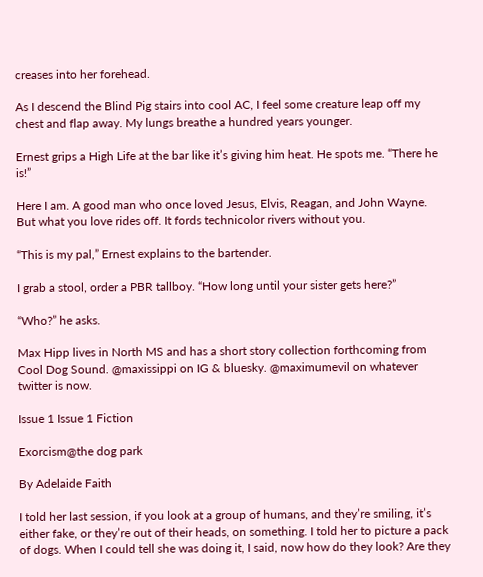creases into her forehead.

As I descend the Blind Pig stairs into cool AC, I feel some creature leap off my chest and flap away. My lungs breathe a hundred years younger.

Ernest grips a High Life at the bar like it’s giving him heat. He spots me. “There he is!”

Here I am. A good man who once loved Jesus, Elvis, Reagan, and John Wayne. But what you love rides off. It fords technicolor rivers without you.

“This is my pal,” Ernest explains to the bartender.

I grab a stool, order a PBR tallboy. “How long until your sister gets here?”

“Who?” he asks.

Max Hipp lives in North MS and has a short story collection forthcoming from Cool Dog Sound. @maxissippi on IG & bluesky. @maximumevil on whatever twitter is now.

Issue 1 Issue 1 Fiction

Exorcism@the dog park

By Adelaide Faith

I told her last session, if you look at a group of humans, and they’re smiling, it’s either fake, or they’re out of their heads, on something. I told her to picture a pack of dogs. When I could tell she was doing it, I said, now how do they look? Are they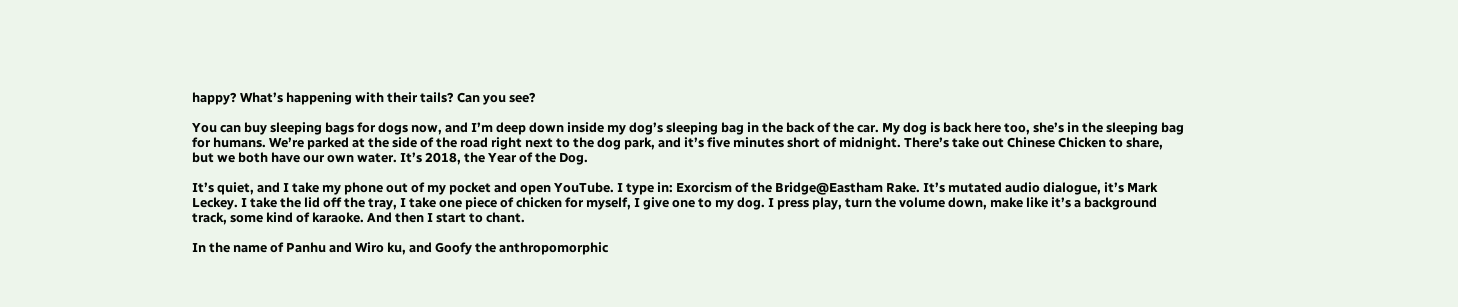happy? What’s happening with their tails? Can you see?

You can buy sleeping bags for dogs now, and I’m deep down inside my dog’s sleeping bag in the back of the car. My dog is back here too, she’s in the sleeping bag for humans. We’re parked at the side of the road right next to the dog park, and it’s five minutes short of midnight. There’s take out Chinese Chicken to share, but we both have our own water. It’s 2018, the Year of the Dog.

It’s quiet, and I take my phone out of my pocket and open YouTube. I type in: Exorcism of the Bridge@Eastham Rake. It’s mutated audio dialogue, it’s Mark Leckey. I take the lid off the tray, I take one piece of chicken for myself, I give one to my dog. I press play, turn the volume down, make like it’s a background track, some kind of karaoke. And then I start to chant.

In the name of Panhu and Wiro ku, and Goofy the anthropomorphic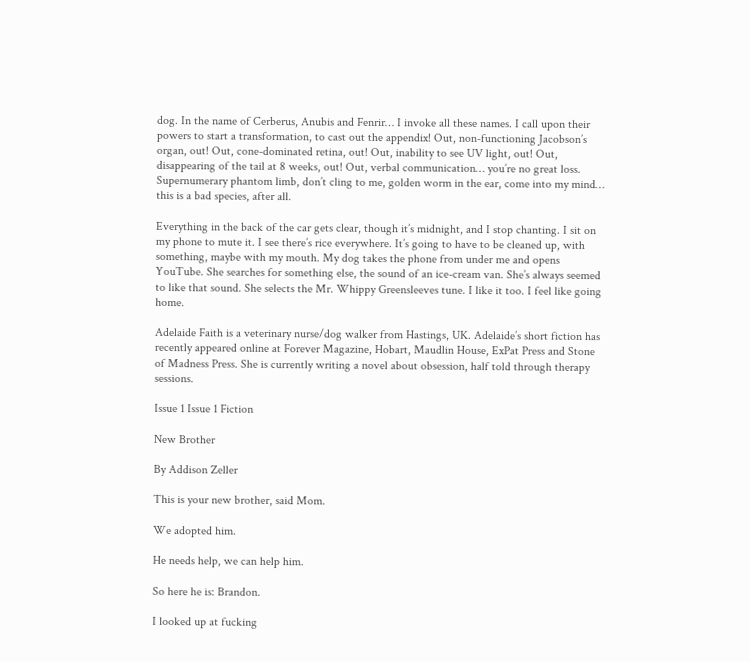dog. In the name of Cerberus, Anubis and Fenrir… I invoke all these names. I call upon their powers to start a transformation, to cast out the appendix! Out, non-functioning Jacobson’s organ, out! Out, cone-dominated retina, out! Out, inability to see UV light, out! Out, disappearing of the tail at 8 weeks, out! Out, verbal communication… you’re no great loss. Supernumerary phantom limb, don’t cling to me, golden worm in the ear, come into my mind… this is a bad species, after all.

Everything in the back of the car gets clear, though it’s midnight, and I stop chanting. I sit on my phone to mute it. I see there’s rice everywhere. It’s going to have to be cleaned up, with something, maybe with my mouth. My dog takes the phone from under me and opens YouTube. She searches for something else, the sound of an ice-cream van. She’s always seemed to like that sound. She selects the Mr. Whippy Greensleeves tune. I like it too. I feel like going home.

Adelaide Faith is a veterinary nurse/dog walker from Hastings, UK. Adelaide’s short fiction has recently appeared online at Forever Magazine, Hobart, Maudlin House, ExPat Press and Stone of Madness Press. She is currently writing a novel about obsession, half told through therapy sessions.

Issue 1 Issue 1 Fiction

New Brother

By Addison Zeller

This is your new brother, said Mom.

We adopted him.

He needs help, we can help him.

So here he is: Brandon.

I looked up at fucking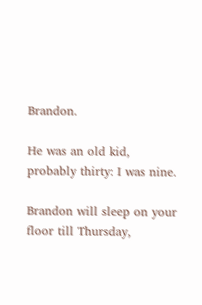Brandon.

He was an old kid, probably thirty: I was nine.

Brandon will sleep on your floor till Thursday,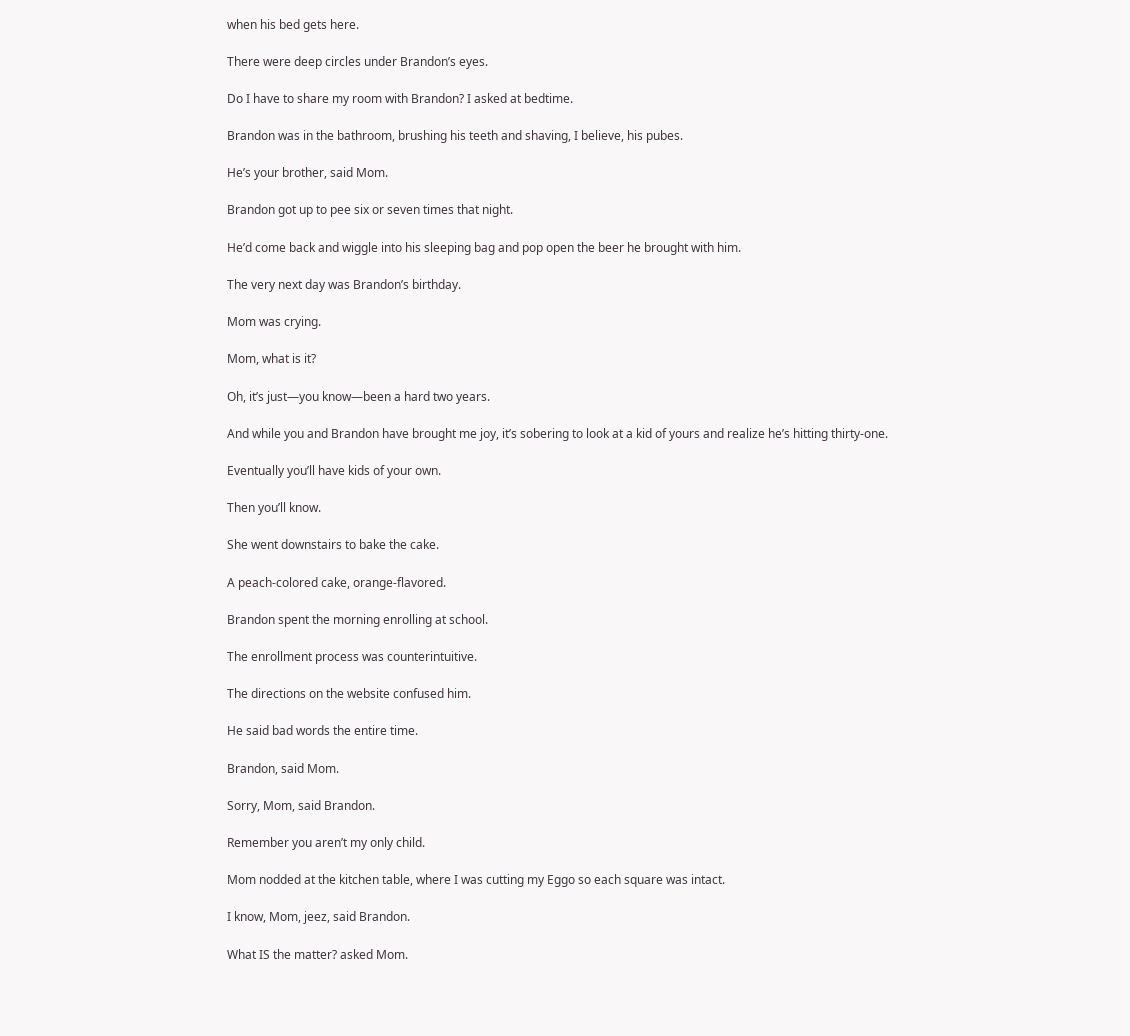when his bed gets here.

There were deep circles under Brandon’s eyes.

Do I have to share my room with Brandon? I asked at bedtime.

Brandon was in the bathroom, brushing his teeth and shaving, I believe, his pubes.

He’s your brother, said Mom.

Brandon got up to pee six or seven times that night.

He’d come back and wiggle into his sleeping bag and pop open the beer he brought with him.

The very next day was Brandon’s birthday.

Mom was crying.

Mom, what is it?

Oh, it’s just—you know—been a hard two years.

And while you and Brandon have brought me joy, it’s sobering to look at a kid of yours and realize he’s hitting thirty-one.

Eventually you’ll have kids of your own.

Then you’ll know.

She went downstairs to bake the cake.

A peach-colored cake, orange-flavored.

Brandon spent the morning enrolling at school.

The enrollment process was counterintuitive.

The directions on the website confused him.

He said bad words the entire time.

Brandon, said Mom.

Sorry, Mom, said Brandon.

Remember you aren’t my only child.

Mom nodded at the kitchen table, where I was cutting my Eggo so each square was intact.

I know, Mom, jeez, said Brandon.

What IS the matter? asked Mom.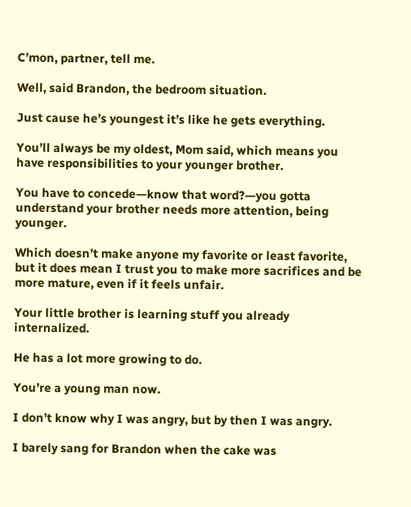C’mon, partner, tell me.

Well, said Brandon, the bedroom situation.

Just cause he’s youngest it’s like he gets everything.

You’ll always be my oldest, Mom said, which means you have responsibilities to your younger brother.

You have to concede—know that word?—you gotta understand your brother needs more attention, being younger.

Which doesn’t make anyone my favorite or least favorite, but it does mean I trust you to make more sacrifices and be more mature, even if it feels unfair.

Your little brother is learning stuff you already internalized.

He has a lot more growing to do.

You’re a young man now.

I don’t know why I was angry, but by then I was angry.

I barely sang for Brandon when the cake was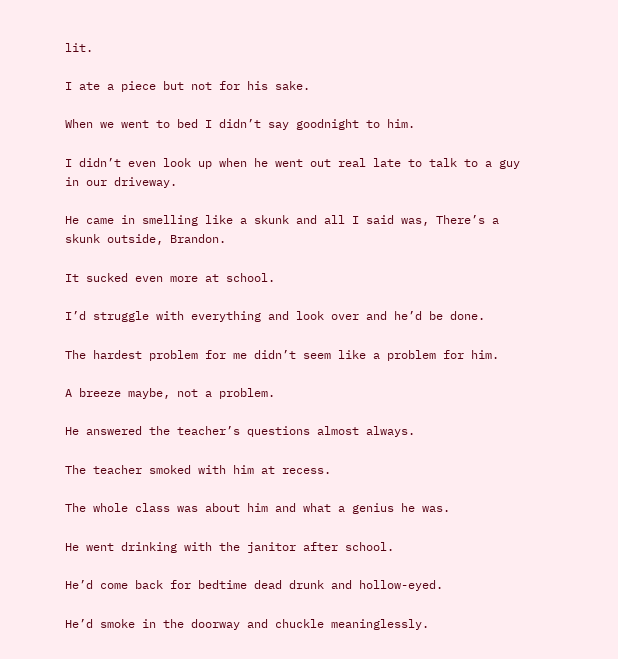lit.

I ate a piece but not for his sake.

When we went to bed I didn’t say goodnight to him.

I didn’t even look up when he went out real late to talk to a guy in our driveway.

He came in smelling like a skunk and all I said was, There’s a skunk outside, Brandon.

It sucked even more at school.

I’d struggle with everything and look over and he’d be done.

The hardest problem for me didn’t seem like a problem for him.

A breeze maybe, not a problem.

He answered the teacher’s questions almost always.

The teacher smoked with him at recess.

The whole class was about him and what a genius he was.

He went drinking with the janitor after school.

He’d come back for bedtime dead drunk and hollow-eyed.

He’d smoke in the doorway and chuckle meaninglessly.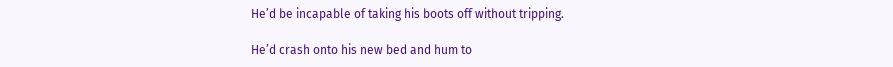He’d be incapable of taking his boots off without tripping.

He’d crash onto his new bed and hum to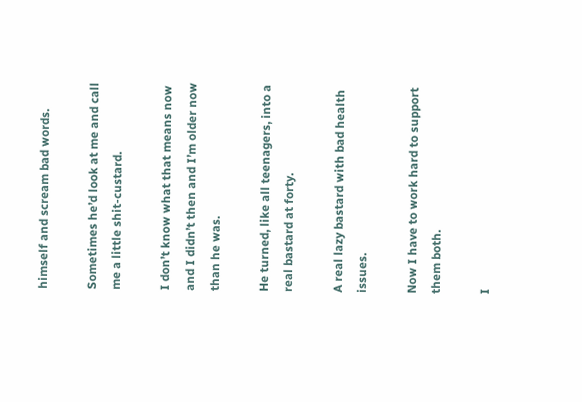himself and scream bad words.

Sometimes he’d look at me and call me a little shit-custard.

I don’t know what that means now and I didn’t then and I’m older now than he was.

He turned, like all teenagers, into a real bastard at forty.

A real lazy bastard with bad health issues.

Now I have to work hard to support them both.

I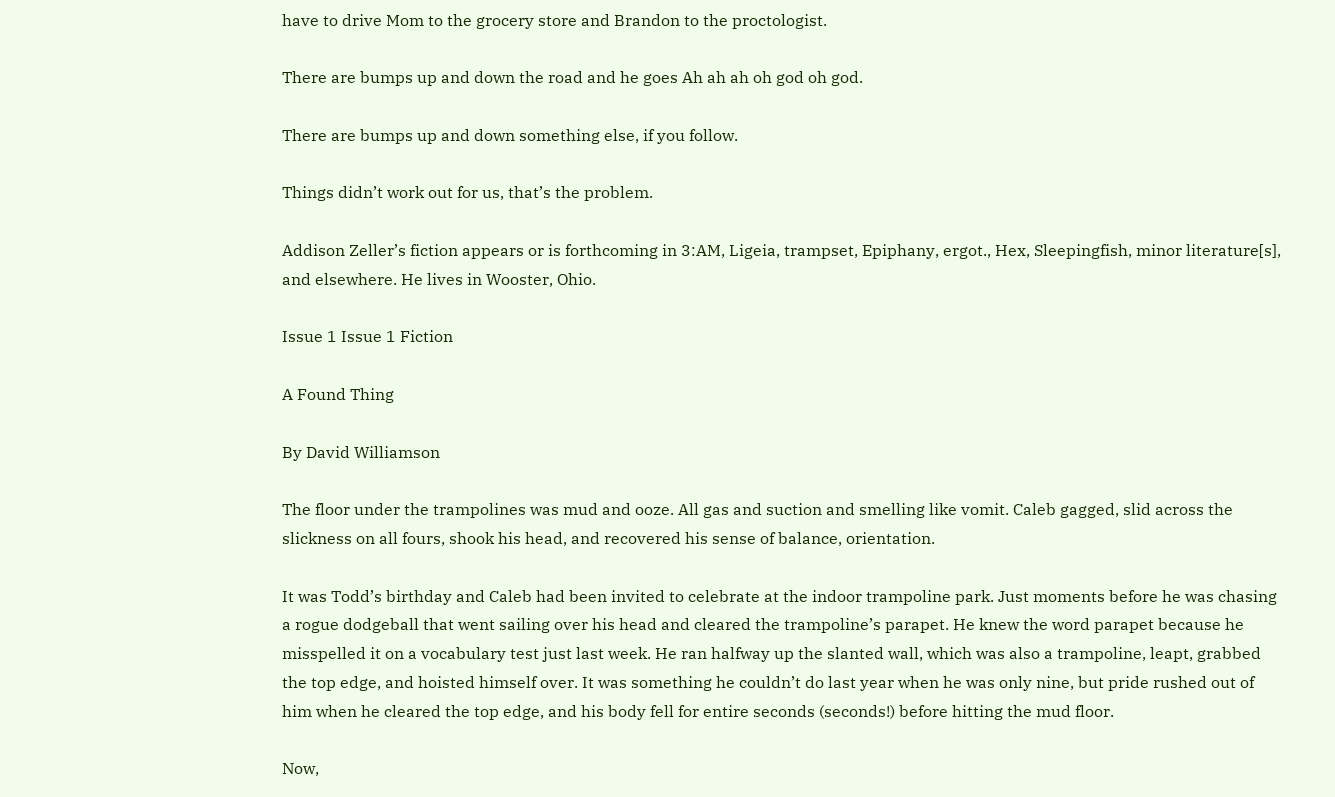have to drive Mom to the grocery store and Brandon to the proctologist.

There are bumps up and down the road and he goes Ah ah ah oh god oh god.

There are bumps up and down something else, if you follow.

Things didn’t work out for us, that’s the problem.

Addison Zeller’s fiction appears or is forthcoming in 3:AM, Ligeia, trampset, Epiphany, ergot., Hex, Sleepingfish, minor literature[s], and elsewhere. He lives in Wooster, Ohio.

Issue 1 Issue 1 Fiction

A Found Thing

By David Williamson

The floor under the trampolines was mud and ooze. All gas and suction and smelling like vomit. Caleb gagged, slid across the slickness on all fours, shook his head, and recovered his sense of balance, orientation.

It was Todd’s birthday and Caleb had been invited to celebrate at the indoor trampoline park. Just moments before he was chasing a rogue dodgeball that went sailing over his head and cleared the trampoline’s parapet. He knew the word parapet because he misspelled it on a vocabulary test just last week. He ran halfway up the slanted wall, which was also a trampoline, leapt, grabbed the top edge, and hoisted himself over. It was something he couldn’t do last year when he was only nine, but pride rushed out of him when he cleared the top edge, and his body fell for entire seconds (seconds!) before hitting the mud floor.

Now,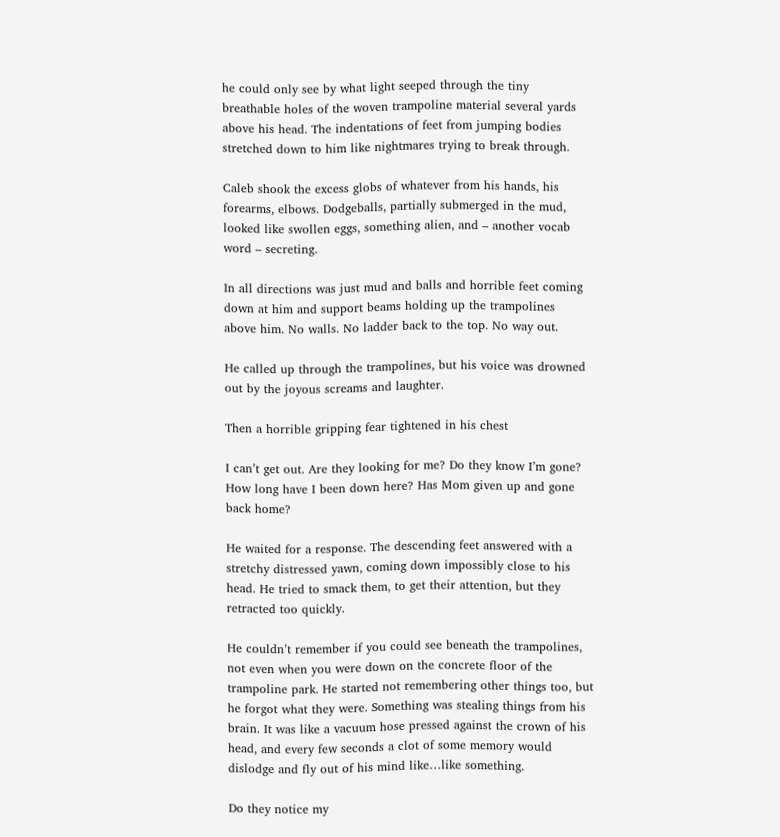he could only see by what light seeped through the tiny breathable holes of the woven trampoline material several yards above his head. The indentations of feet from jumping bodies stretched down to him like nightmares trying to break through.

Caleb shook the excess globs of whatever from his hands, his forearms, elbows. Dodgeballs, partially submerged in the mud, looked like swollen eggs, something alien, and – another vocab word – secreting.

In all directions was just mud and balls and horrible feet coming down at him and support beams holding up the trampolines above him. No walls. No ladder back to the top. No way out.

He called up through the trampolines, but his voice was drowned out by the joyous screams and laughter.

Then a horrible gripping fear tightened in his chest

I can’t get out. Are they looking for me? Do they know I’m gone? How long have I been down here? Has Mom given up and gone back home?

He waited for a response. The descending feet answered with a stretchy distressed yawn, coming down impossibly close to his head. He tried to smack them, to get their attention, but they retracted too quickly.

He couldn’t remember if you could see beneath the trampolines, not even when you were down on the concrete floor of the trampoline park. He started not remembering other things too, but he forgot what they were. Something was stealing things from his brain. It was like a vacuum hose pressed against the crown of his head, and every few seconds a clot of some memory would dislodge and fly out of his mind like…like something.

Do they notice my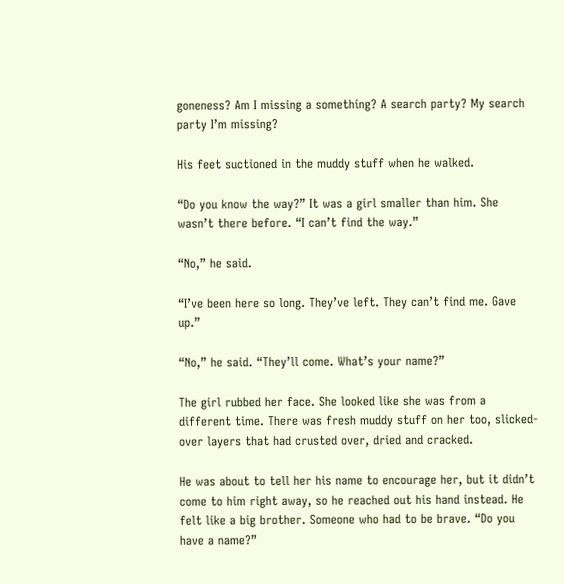goneness? Am I missing a something? A search party? My search party I’m missing?

His feet suctioned in the muddy stuff when he walked.

“Do you know the way?” It was a girl smaller than him. She wasn’t there before. “I can’t find the way.”

“No,” he said.

“I’ve been here so long. They’ve left. They can’t find me. Gave up.”

“No,” he said. “They’ll come. What’s your name?”

The girl rubbed her face. She looked like she was from a different time. There was fresh muddy stuff on her too, slicked-over layers that had crusted over, dried and cracked.

He was about to tell her his name to encourage her, but it didn’t come to him right away, so he reached out his hand instead. He felt like a big brother. Someone who had to be brave. “Do you have a name?”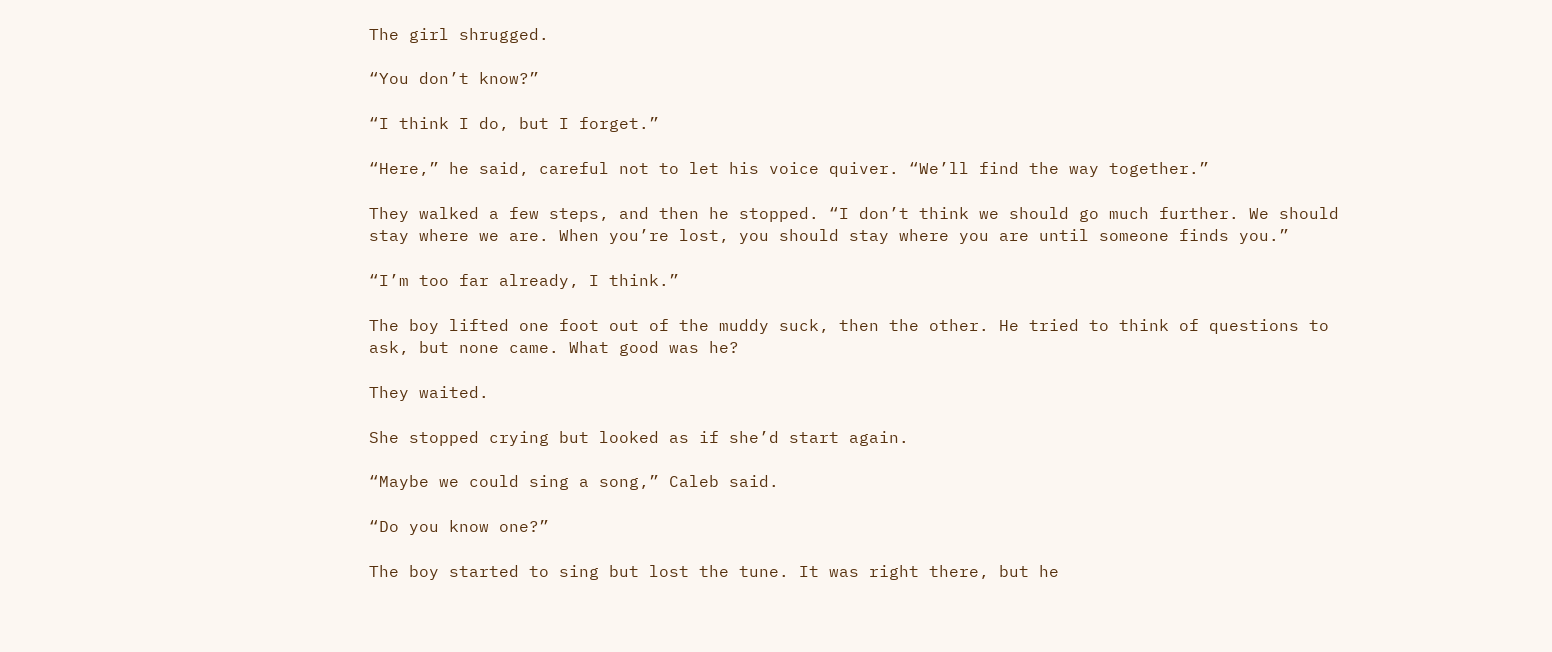The girl shrugged.

“You don’t know?”

“I think I do, but I forget.”

“Here,” he said, careful not to let his voice quiver. “We’ll find the way together.”

They walked a few steps, and then he stopped. “I don’t think we should go much further. We should stay where we are. When you’re lost, you should stay where you are until someone finds you.”

“I’m too far already, I think.”

The boy lifted one foot out of the muddy suck, then the other. He tried to think of questions to ask, but none came. What good was he?

They waited.

She stopped crying but looked as if she’d start again.

“Maybe we could sing a song,” Caleb said.

“Do you know one?”

The boy started to sing but lost the tune. It was right there, but he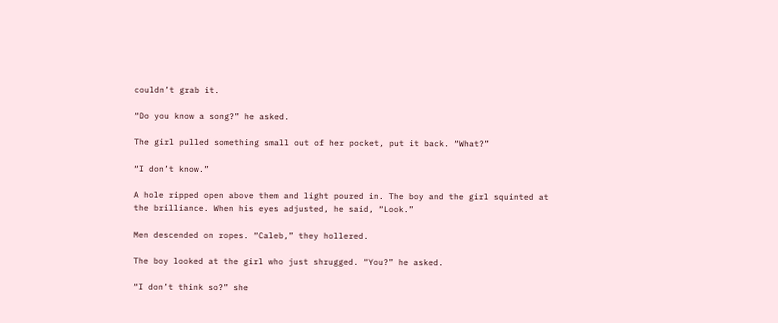couldn’t grab it.

“Do you know a song?” he asked.

The girl pulled something small out of her pocket, put it back. “What?”

“I don’t know.”

A hole ripped open above them and light poured in. The boy and the girl squinted at the brilliance. When his eyes adjusted, he said, “Look.”

Men descended on ropes. “Caleb,” they hollered.

The boy looked at the girl who just shrugged. “You?” he asked.

“I don’t think so?” she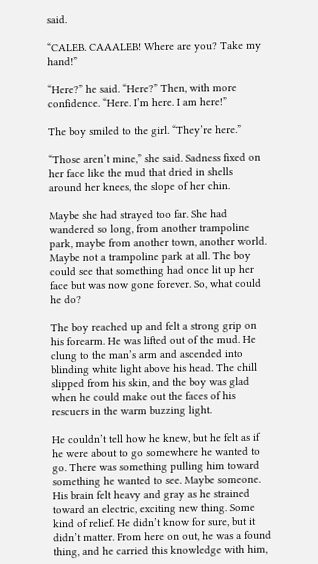said.

“CALEB. CAAALEB! Where are you? Take my hand!”

“Here?” he said. “Here?” Then, with more confidence. “Here. I’m here. I am here!”

The boy smiled to the girl. “They’re here.”

“Those aren’t mine,” she said. Sadness fixed on her face like the mud that dried in shells around her knees, the slope of her chin.

Maybe she had strayed too far. She had wandered so long, from another trampoline park, maybe from another town, another world. Maybe not a trampoline park at all. The boy could see that something had once lit up her face but was now gone forever. So, what could he do?

The boy reached up and felt a strong grip on his forearm. He was lifted out of the mud. He clung to the man’s arm and ascended into blinding white light above his head. The chill slipped from his skin, and the boy was glad when he could make out the faces of his rescuers in the warm buzzing light.

He couldn’t tell how he knew, but he felt as if he were about to go somewhere he wanted to go. There was something pulling him toward something he wanted to see. Maybe someone. His brain felt heavy and gray as he strained toward an electric, exciting new thing. Some kind of relief. He didn’t know for sure, but it didn’t matter. From here on out, he was a found thing, and he carried this knowledge with him,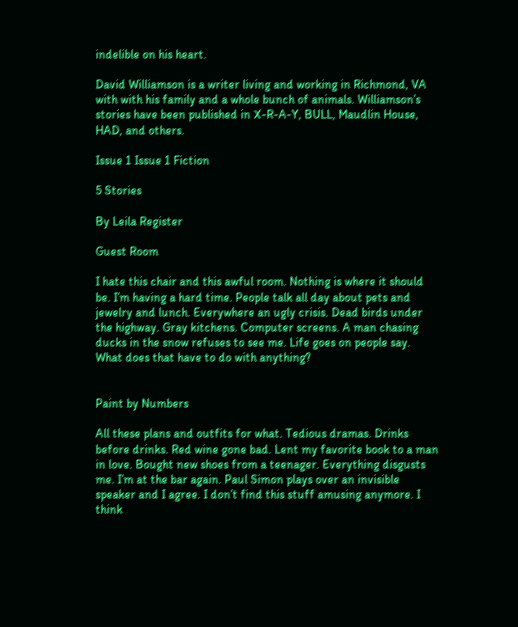indelible on his heart.

David Williamson is a writer living and working in Richmond, VA with with his family and a whole bunch of animals. Williamson’s stories have been published in X-R-A-Y, BULL, Maudlin House, HAD, and others.

Issue 1 Issue 1 Fiction

5 Stories

By Leila Register

Guest Room

I hate this chair and this awful room. Nothing is where it should be. I’m having a hard time. People talk all day about pets and jewelry and lunch. Everywhere an ugly crisis. Dead birds under the highway. Gray kitchens. Computer screens. A man chasing ducks in the snow refuses to see me. Life goes on people say. What does that have to do with anything?


Paint by Numbers

All these plans and outfits for what. Tedious dramas. Drinks before drinks. Red wine gone bad. Lent my favorite book to a man in love. Bought new shoes from a teenager. Everything disgusts me. I’m at the bar again. Paul Simon plays over an invisible speaker and I agree. I don’t find this stuff amusing anymore. I think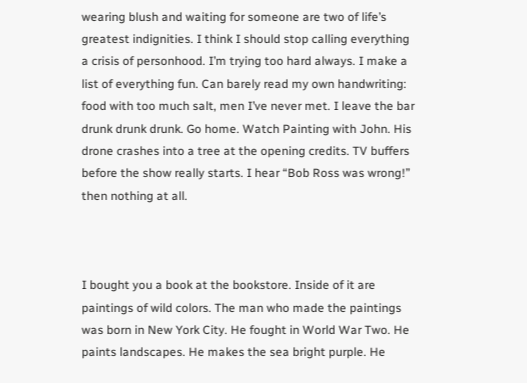wearing blush and waiting for someone are two of life’s greatest indignities. I think I should stop calling everything a crisis of personhood. I’m trying too hard always. I make a list of everything fun. Can barely read my own handwriting: food with too much salt, men I’ve never met. I leave the bar drunk drunk drunk. Go home. Watch Painting with John. His drone crashes into a tree at the opening credits. TV buffers before the show really starts. I hear “Bob Ross was wrong!” then nothing at all.



I bought you a book at the bookstore. Inside of it are paintings of wild colors. The man who made the paintings was born in New York City. He fought in World War Two. He paints landscapes. He makes the sea bright purple. He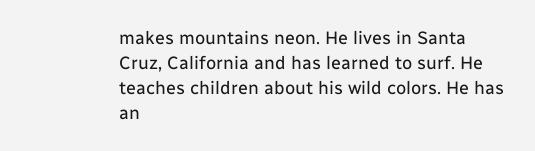makes mountains neon. He lives in Santa Cruz, California and has learned to surf. He teaches children about his wild colors. He has an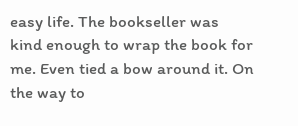easy life. The bookseller was kind enough to wrap the book for me. Even tied a bow around it. On the way to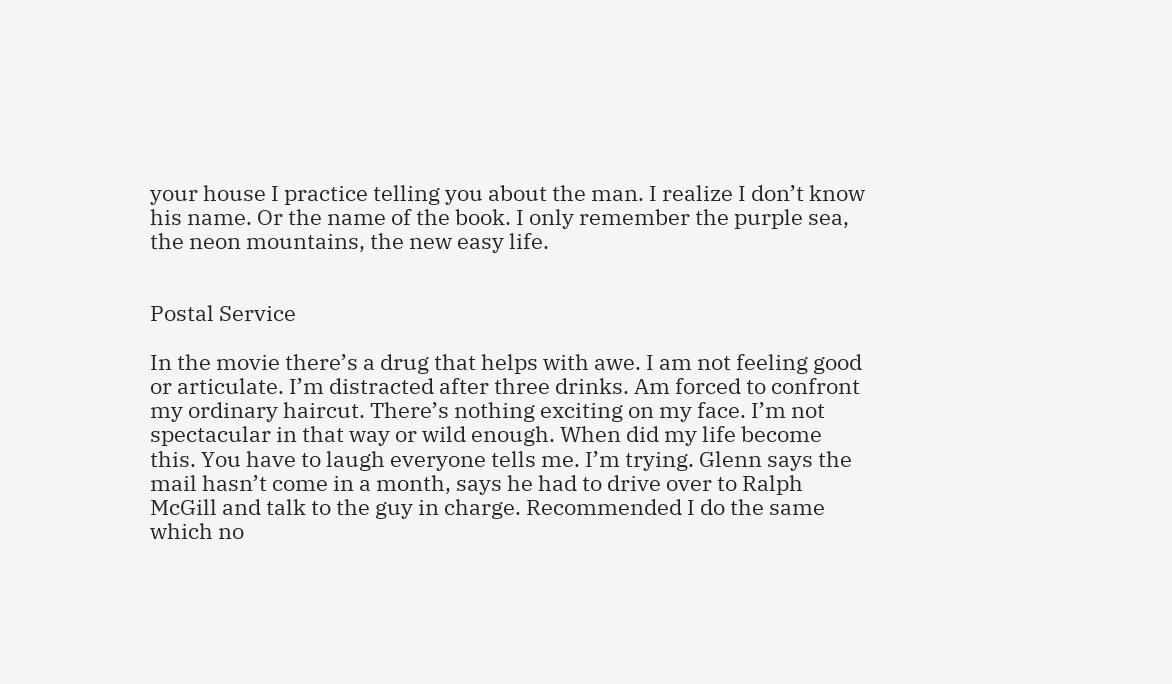your house I practice telling you about the man. I realize I don’t know his name. Or the name of the book. I only remember the purple sea, the neon mountains, the new easy life.


Postal Service

In the movie there’s a drug that helps with awe. I am not feeling good or articulate. I’m distracted after three drinks. Am forced to confront my ordinary haircut. There’s nothing exciting on my face. I’m not spectacular in that way or wild enough. When did my life become this. You have to laugh everyone tells me. I’m trying. Glenn says the mail hasn’t come in a month, says he had to drive over to Ralph McGill and talk to the guy in charge. Recommended I do the same which no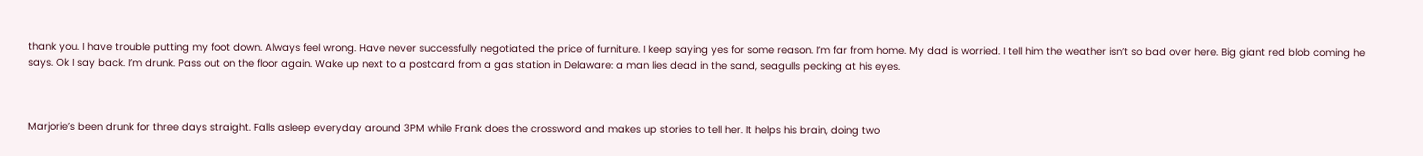thank you. I have trouble putting my foot down. Always feel wrong. Have never successfully negotiated the price of furniture. I keep saying yes for some reason. I’m far from home. My dad is worried. I tell him the weather isn’t so bad over here. Big giant red blob coming he says. Ok I say back. I’m drunk. Pass out on the floor again. Wake up next to a postcard from a gas station in Delaware: a man lies dead in the sand, seagulls pecking at his eyes.



Marjorie’s been drunk for three days straight. Falls asleep everyday around 3PM while Frank does the crossword and makes up stories to tell her. It helps his brain, doing two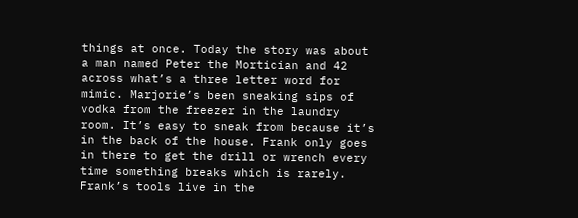things at once. Today the story was about a man named Peter the Mortician and 42 across what’s a three letter word for mimic. Marjorie’s been sneaking sips of vodka from the freezer in the laundry room. It’s easy to sneak from because it’s in the back of the house. Frank only goes in there to get the drill or wrench every time something breaks which is rarely. Frank’s tools live in the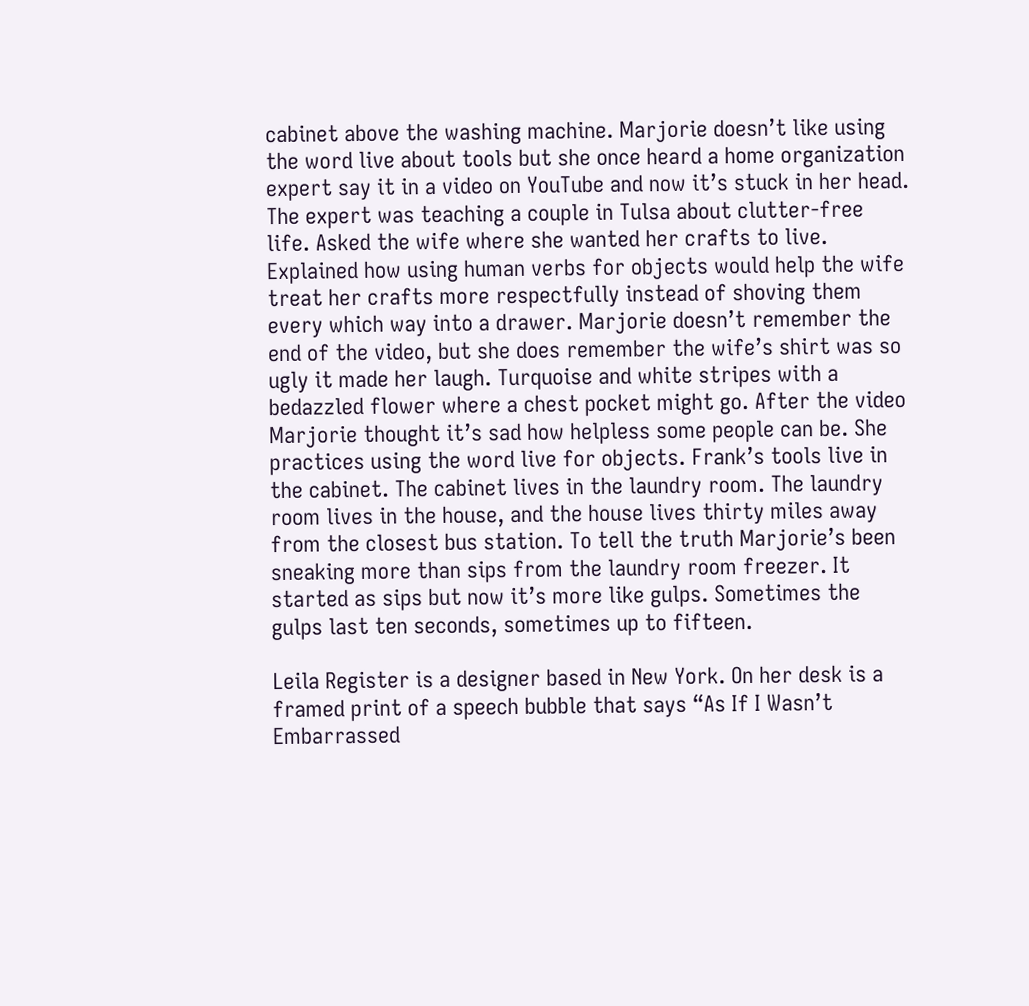cabinet above the washing machine. Marjorie doesn’t like using the word live about tools but she once heard a home organization expert say it in a video on YouTube and now it’s stuck in her head. The expert was teaching a couple in Tulsa about clutter-free life. Asked the wife where she wanted her crafts to live. Explained how using human verbs for objects would help the wife treat her crafts more respectfully instead of shoving them every which way into a drawer. Marjorie doesn’t remember the end of the video, but she does remember the wife’s shirt was so ugly it made her laugh. Turquoise and white stripes with a bedazzled flower where a chest pocket might go. After the video Marjorie thought it’s sad how helpless some people can be. She practices using the word live for objects. Frank’s tools live in the cabinet. The cabinet lives in the laundry room. The laundry room lives in the house, and the house lives thirty miles away from the closest bus station. To tell the truth Marjorie’s been sneaking more than sips from the laundry room freezer. It started as sips but now it’s more like gulps. Sometimes the gulps last ten seconds, sometimes up to fifteen.

Leila Register is a designer based in New York. On her desk is a framed print of a speech bubble that says “As If I Wasn’t Embarrassed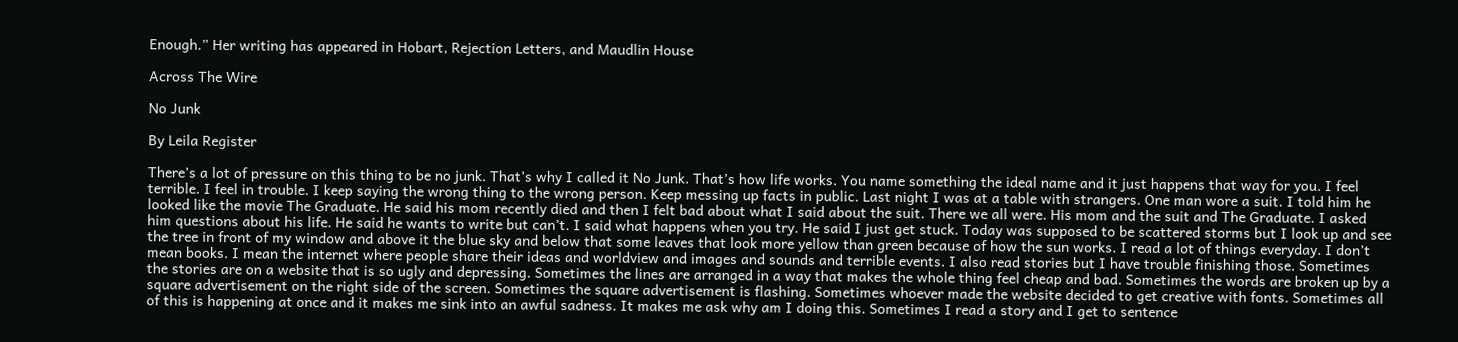Enough.” Her writing has appeared in Hobart, Rejection Letters, and Maudlin House

Across The Wire

No Junk

By Leila Register

There’s a lot of pressure on this thing to be no junk. That’s why I called it No Junk. That’s how life works. You name something the ideal name and it just happens that way for you. I feel terrible. I feel in trouble. I keep saying the wrong thing to the wrong person. Keep messing up facts in public. Last night I was at a table with strangers. One man wore a suit. I told him he looked like the movie The Graduate. He said his mom recently died and then I felt bad about what I said about the suit. There we all were. His mom and the suit and The Graduate. I asked him questions about his life. He said he wants to write but can’t. I said what happens when you try. He said I just get stuck. Today was supposed to be scattered storms but I look up and see the tree in front of my window and above it the blue sky and below that some leaves that look more yellow than green because of how the sun works. I read a lot of things everyday. I don’t mean books. I mean the internet where people share their ideas and worldview and images and sounds and terrible events. I also read stories but I have trouble finishing those. Sometimes the stories are on a website that is so ugly and depressing. Sometimes the lines are arranged in a way that makes the whole thing feel cheap and bad. Sometimes the words are broken up by a square advertisement on the right side of the screen. Sometimes the square advertisement is flashing. Sometimes whoever made the website decided to get creative with fonts. Sometimes all of this is happening at once and it makes me sink into an awful sadness. It makes me ask why am I doing this. Sometimes I read a story and I get to sentence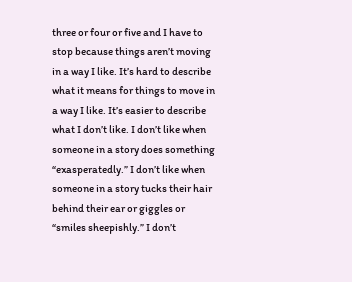three or four or five and I have to stop because things aren’t moving in a way I like. It’s hard to describe what it means for things to move in a way I like. It’s easier to describe what I don’t like. I don’t like when someone in a story does something “exasperatedly.” I don’t like when someone in a story tucks their hair behind their ear or giggles or “smiles sheepishly.” I don’t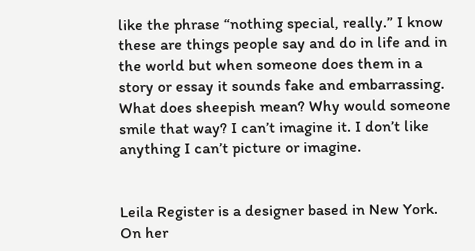like the phrase “nothing special, really.” I know these are things people say and do in life and in the world but when someone does them in a story or essay it sounds fake and embarrassing. What does sheepish mean? Why would someone smile that way? I can’t imagine it. I don’t like anything I can’t picture or imagine.


Leila Register is a designer based in New York. On her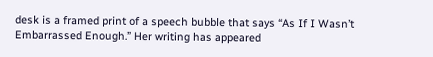desk is a framed print of a speech bubble that says “As If I Wasn’t Embarrassed Enough.” Her writing has appeared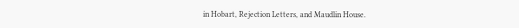in Hobart, Rejection Letters, and Maudlin House.